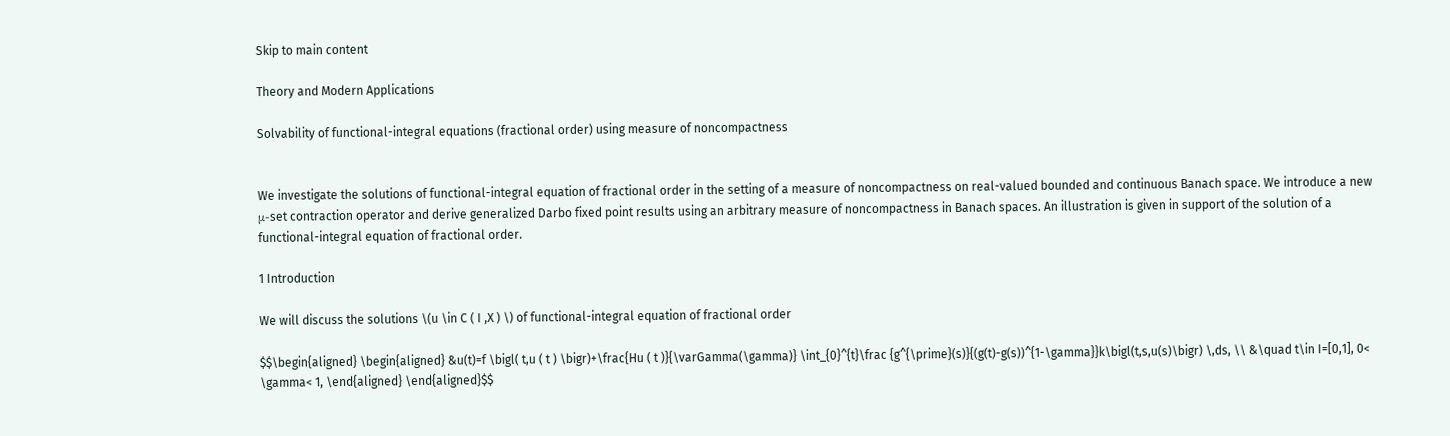Skip to main content

Theory and Modern Applications

Solvability of functional-integral equations (fractional order) using measure of noncompactness


We investigate the solutions of functional-integral equation of fractional order in the setting of a measure of noncompactness on real-valued bounded and continuous Banach space. We introduce a new μ-set contraction operator and derive generalized Darbo fixed point results using an arbitrary measure of noncompactness in Banach spaces. An illustration is given in support of the solution of a functional-integral equation of fractional order.

1 Introduction

We will discuss the solutions \(u \in C ( I ,X ) \) of functional-integral equation of fractional order

$$\begin{aligned} \begin{aligned} &u(t)=f \bigl( t,u ( t ) \bigr)+\frac{Hu ( t )}{\varGamma(\gamma)} \int_{0}^{t}\frac {g^{\prime}(s)}{(g(t)-g(s))^{1-\gamma}}k\bigl(t,s,u(s)\bigr) \,ds, \\ &\quad t\in I=[0,1], 0< \gamma< 1, \end{aligned} \end{aligned}$$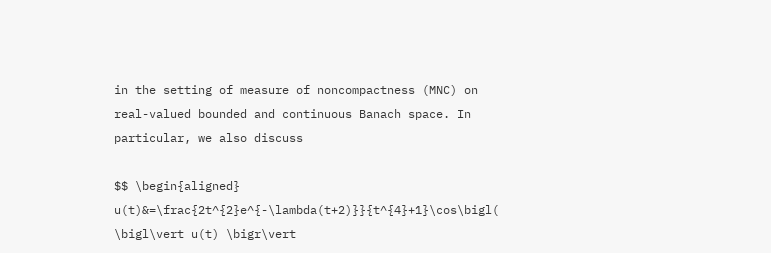in the setting of measure of noncompactness (MNC) on real-valued bounded and continuous Banach space. In particular, we also discuss

$$ \begin{aligned} u(t)&=\frac{2t^{2}e^{-\lambda(t+2)}}{t^{4}+1}\cos\bigl( \bigl\vert u(t) \bigr\vert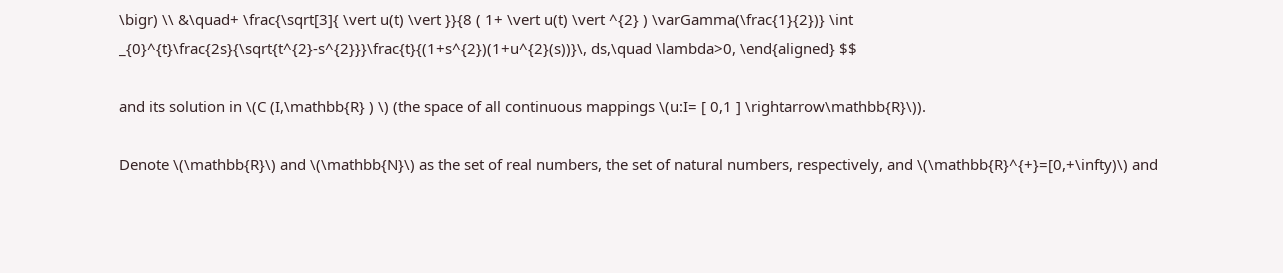\bigr) \\ &\quad+ \frac{\sqrt[3]{ \vert u(t) \vert }}{8 ( 1+ \vert u(t) \vert ^{2} ) \varGamma(\frac{1}{2})} \int _{0}^{t}\frac{2s}{\sqrt{t^{2}-s^{2}}}\frac{t}{(1+s^{2})(1+u^{2}(s))}\, ds,\quad \lambda>0, \end{aligned} $$

and its solution in \(C (I,\mathbb{R} ) \) (the space of all continuous mappings \(u:I= [ 0,1 ] \rightarrow\mathbb{R}\)).

Denote \(\mathbb{R}\) and \(\mathbb{N}\) as the set of real numbers, the set of natural numbers, respectively, and \(\mathbb{R}^{+}=[0,+\infty)\) and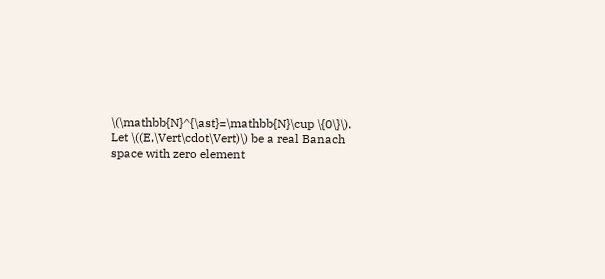\(\mathbb{N}^{\ast}=\mathbb{N}\cup \{0\}\). Let \((E,\Vert\cdot\Vert)\) be a real Banach space with zero element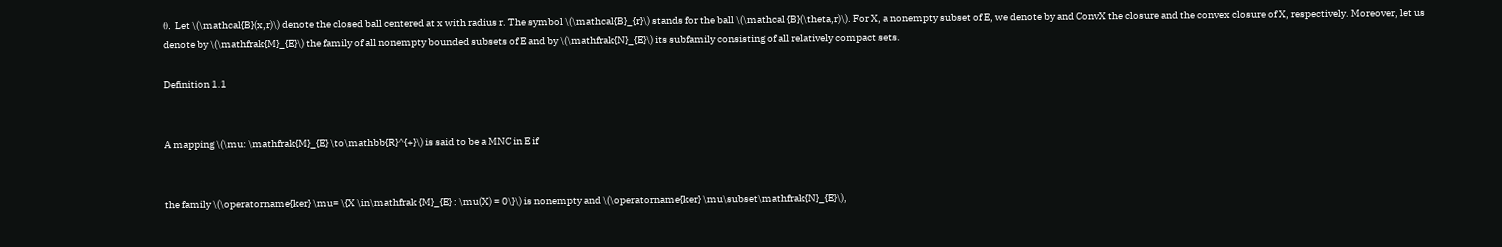θ. Let \(\mathcal{B}(x,r)\) denote the closed ball centered at x with radius r. The symbol \(\mathcal{B}_{r}\) stands for the ball \(\mathcal {B}(\theta,r)\). For X, a nonempty subset of E, we denote by and ConvX the closure and the convex closure of X, respectively. Moreover, let us denote by \(\mathfrak{M}_{E}\) the family of all nonempty bounded subsets of E and by \(\mathfrak{N}_{E}\) its subfamily consisting of all relatively compact sets.

Definition 1.1


A mapping \(\mu: \mathfrak{M}_{E} \to\mathbb{R}^{+}\) is said to be a MNC in E if


the family \(\operatorname{ker} \mu= \{X \in\mathfrak {M}_{E} : \mu(X) = 0\}\) is nonempty and \(\operatorname{ker} \mu\subset\mathfrak{N}_{E}\),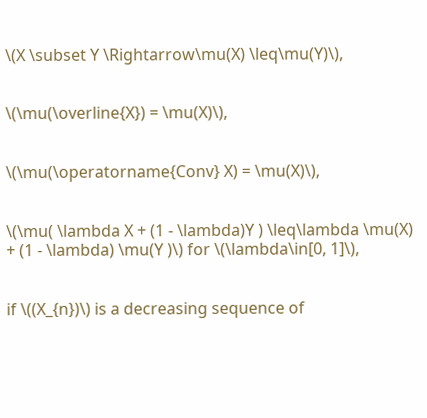\(X \subset Y \Rightarrow\mu(X) \leq\mu(Y)\),


\(\mu(\overline{X}) = \mu(X)\),


\(\mu(\operatorname{Conv} X) = \mu(X)\),


\(\mu( \lambda X + (1 - \lambda)Y ) \leq\lambda \mu(X) + (1 - \lambda) \mu(Y )\) for \(\lambda\in[0, 1]\),


if \((X_{n})\) is a decreasing sequence of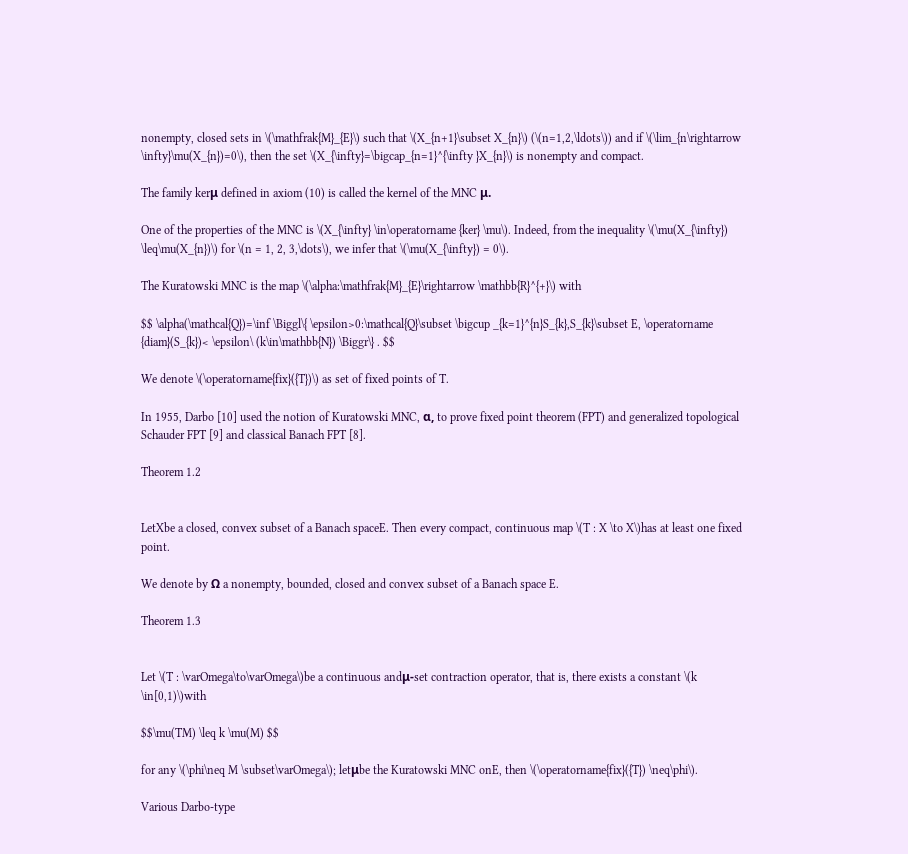nonempty, closed sets in \(\mathfrak{M}_{E}\) such that \(X_{n+1}\subset X_{n}\) (\(n=1,2,\ldots\)) and if \(\lim_{n\rightarrow \infty}\mu(X_{n})=0\), then the set \(X_{\infty}=\bigcap_{n=1}^{\infty }X_{n}\) is nonempty and compact.

The family kerμ defined in axiom (10) is called the kernel of the MNC μ.

One of the properties of the MNC is \(X_{\infty} \in\operatorname {ker} \mu\). Indeed, from the inequality \(\mu(X_{\infty}) \leq\mu(X_{n})\) for \(n = 1, 2, 3,\dots\), we infer that \(\mu(X_{\infty}) = 0\).

The Kuratowski MNC is the map \(\alpha:\mathfrak{M}_{E}\rightarrow \mathbb{R}^{+}\) with

$$ \alpha(\mathcal{Q})=\inf \Biggl\{ \epsilon>0:\mathcal{Q}\subset \bigcup _{k=1}^{n}S_{k},S_{k}\subset E, \operatorname {diam}(S_{k})< \epsilon\ (k\in\mathbb{N}) \Biggr\} . $$

We denote \(\operatorname{fix}({T})\) as set of fixed points of T.

In 1955, Darbo [10] used the notion of Kuratowski MNC, α, to prove fixed point theorem (FPT) and generalized topological Schauder FPT [9] and classical Banach FPT [8].

Theorem 1.2


LetXbe a closed, convex subset of a Banach spaceE. Then every compact, continuous map \(T : X \to X\)has at least one fixed point.

We denote by Ω a nonempty, bounded, closed and convex subset of a Banach space E.

Theorem 1.3


Let \(T : \varOmega\to\varOmega\)be a continuous andμ-set contraction operator, that is, there exists a constant \(k \in[0,1)\)with

$$\mu(TM) \leq k \mu(M) $$

for any \(\phi\neq M \subset\varOmega\); letμbe the Kuratowski MNC onE, then \(\operatorname{fix}({T}) \neq\phi\).

Various Darbo-type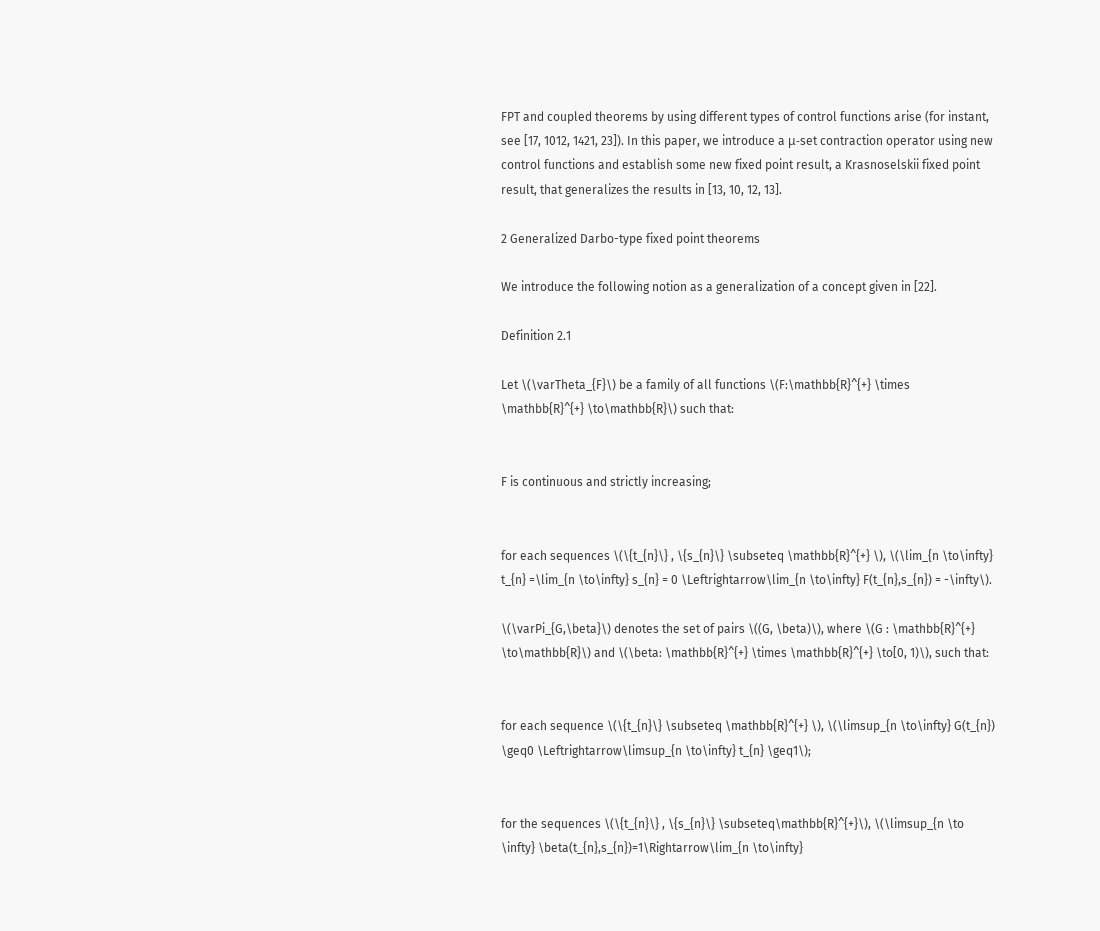FPT and coupled theorems by using different types of control functions arise (for instant, see [17, 1012, 1421, 23]). In this paper, we introduce a μ-set contraction operator using new control functions and establish some new fixed point result, a Krasnoselskii fixed point result, that generalizes the results in [13, 10, 12, 13].

2 Generalized Darbo-type fixed point theorems

We introduce the following notion as a generalization of a concept given in [22].

Definition 2.1

Let \(\varTheta_{F}\) be a family of all functions \(F:\mathbb{R}^{+} \times \mathbb{R}^{+} \to\mathbb{R}\) such that:


F is continuous and strictly increasing;


for each sequences \(\{t_{n}\} , \{s_{n}\} \subseteq \mathbb{R}^{+} \), \(\lim_{n \to\infty} t_{n} =\lim_{n \to\infty} s_{n} = 0 \Leftrightarrow\lim_{n \to\infty} F(t_{n},s_{n}) = -\infty\).

\(\varPi_{G,\beta}\) denotes the set of pairs \((G, \beta)\), where \(G : \mathbb{R}^{+} \to\mathbb{R}\) and \(\beta: \mathbb{R}^{+} \times \mathbb{R}^{+} \to[0, 1)\), such that:


for each sequence \(\{t_{n}\} \subseteq \mathbb{R}^{+} \), \(\limsup_{n \to\infty} G(t_{n}) \geq0 \Leftrightarrow\limsup_{n \to\infty} t_{n} \geq1\);


for the sequences \(\{t_{n}\} , \{s_{n}\} \subseteq\mathbb{R}^{+}\), \(\limsup_{n \to \infty} \beta(t_{n},s_{n})=1\Rightarrow\lim_{n \to\infty}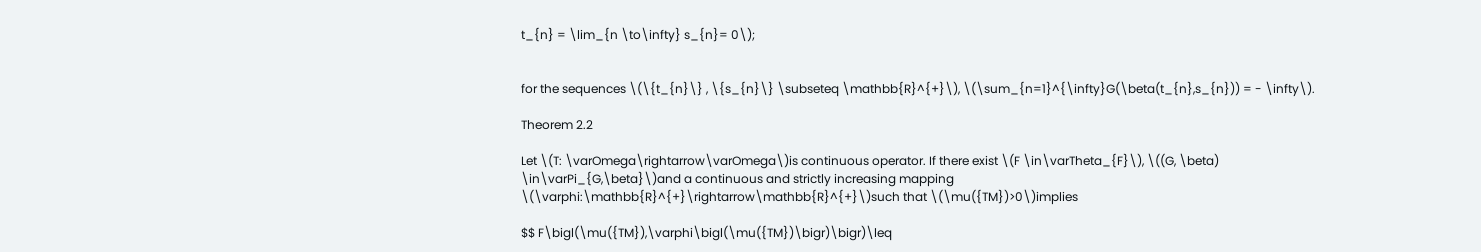t_{n} = \lim_{n \to\infty} s_{n}= 0\);


for the sequences \(\{t_{n}\} , \{s_{n}\} \subseteq \mathbb{R}^{+}\), \(\sum_{n=1}^{\infty}G(\beta(t_{n},s_{n})) = - \infty\).

Theorem 2.2

Let \(T: \varOmega\rightarrow\varOmega\)is continuous operator. If there exist \(F \in\varTheta_{F}\), \((G, \beta) \in\varPi_{G,\beta}\)and a continuous and strictly increasing mapping \(\varphi:\mathbb{R}^{+}\rightarrow\mathbb{R}^{+}\)such that \(\mu({TM})>0\)implies

$$ F\bigl(\mu({TM}),\varphi\bigl(\mu({TM})\bigr)\bigr)\leq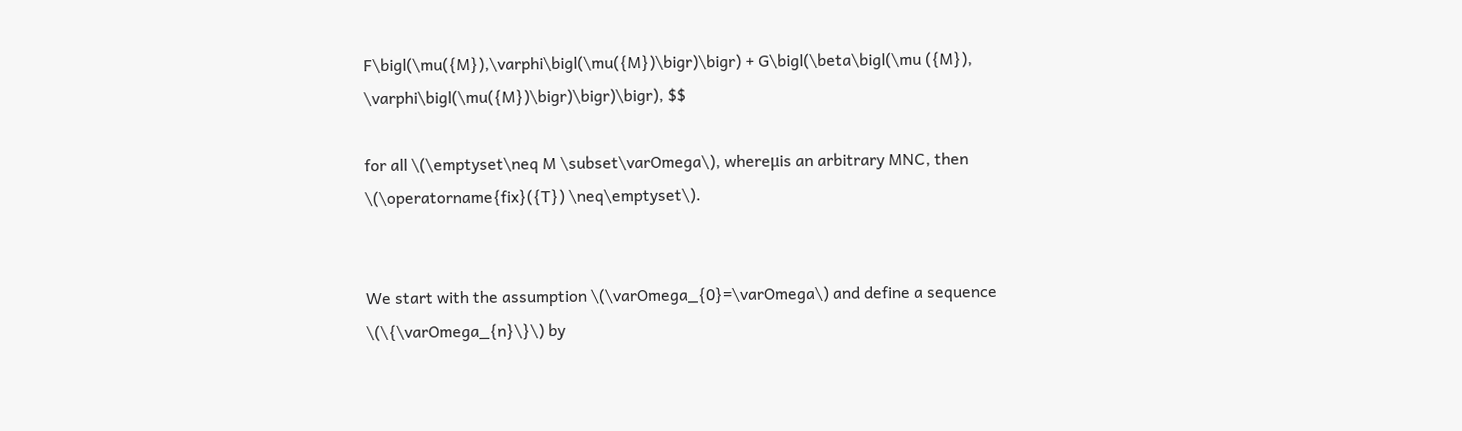F\bigl(\mu({M}),\varphi\bigl(\mu({M})\bigr)\bigr) + G\bigl(\beta\bigl(\mu ({M}), \varphi\bigl(\mu({M})\bigr)\bigr)\bigr), $$

for all \(\emptyset\neq M \subset\varOmega\), whereμis an arbitrary MNC, then \(\operatorname{fix}({T}) \neq\emptyset\).


We start with the assumption \(\varOmega_{0}=\varOmega\) and define a sequence \(\{\varOmega_{n}\}\) by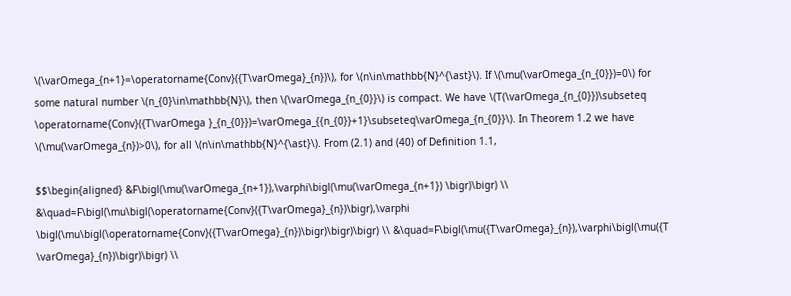\(\varOmega_{n+1}=\operatorname{Conv}({T\varOmega}_{n})\), for \(n\in\mathbb{N}^{\ast}\). If \(\mu(\varOmega_{n_{0}})=0\) for some natural number \(n_{0}\in\mathbb{N}\), then \(\varOmega_{n_{0}}\) is compact. We have \(T(\varOmega_{n_{0}})\subseteq \operatorname{Conv}({T\varOmega }_{n_{0}})=\varOmega_{{n_{0}}+1}\subseteq\varOmega_{n_{0}}\). In Theorem 1.2 we have \(\mu(\varOmega_{n})>0\), for all \(n\in\mathbb{N}^{\ast}\). From (2.1) and (40) of Definition 1.1,

$$\begin{aligned} &F\bigl(\mu(\varOmega_{n+1}),\varphi\bigl(\mu(\varOmega_{n+1}) \bigr)\bigr) \\ &\quad=F\bigl(\mu\bigl(\operatorname{Conv}({T\varOmega}_{n})\bigr),\varphi \bigl(\mu\bigl(\operatorname{Conv}({T\varOmega}_{n})\bigr)\bigr)\bigr) \\ &\quad=F\bigl(\mu({T\varOmega}_{n}),\varphi\bigl(\mu({T \varOmega}_{n})\bigr)\bigr) \\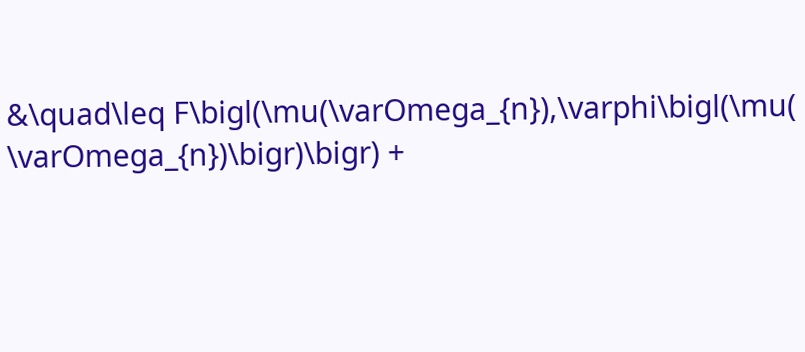&\quad\leq F\bigl(\mu(\varOmega_{n}),\varphi\bigl(\mu( \varOmega_{n})\bigr)\bigr) +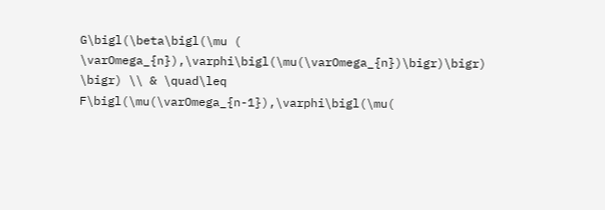G\bigl(\beta\bigl(\mu ( \varOmega_{n}),\varphi\bigl(\mu(\varOmega_{n})\bigr)\bigr) \bigr) \\ & \quad\leq F\bigl(\mu(\varOmega_{n-1}),\varphi\bigl(\mu(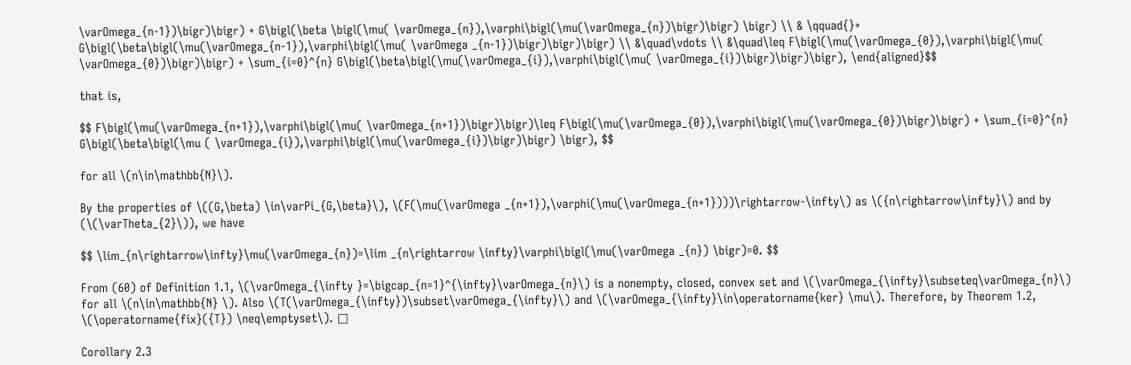\varOmega_{n-1})\bigr)\bigr) + G\bigl(\beta \bigl(\mu( \varOmega_{n}),\varphi\bigl(\mu(\varOmega_{n})\bigr)\bigr) \bigr) \\ & \qquad{}+ G\bigl(\beta\bigl(\mu(\varOmega_{n-1}),\varphi\bigl(\mu( \varOmega _{n-1})\bigr)\bigr)\bigr) \\ &\quad\vdots \\ &\quad\leq F\bigl(\mu(\varOmega_{0}),\varphi\bigl(\mu( \varOmega_{0})\bigr)\bigr) + \sum_{i=0}^{n} G\bigl(\beta\bigl(\mu(\varOmega_{i}),\varphi\bigl(\mu( \varOmega_{i})\bigr)\bigr)\bigr), \end{aligned}$$

that is,

$$ F\bigl(\mu(\varOmega_{n+1}),\varphi\bigl(\mu( \varOmega_{n+1})\bigr)\bigr)\leq F\bigl(\mu(\varOmega_{0}),\varphi\bigl(\mu(\varOmega_{0})\bigr)\bigr) + \sum_{i=0}^{n} G\bigl(\beta\bigl(\mu ( \varOmega_{i}),\varphi\bigl(\mu(\varOmega_{i})\bigr)\bigr) \bigr), $$

for all \(n\in\mathbb{N}\).

By the properties of \((G,\beta) \in\varPi_{G,\beta}\), \(F(\mu(\varOmega _{n+1}),\varphi(\mu(\varOmega_{n+1})))\rightarrow-\infty\) as \({n\rightarrow\infty}\) and by (\(\varTheta_{2}\)), we have

$$ \lim_{n\rightarrow\infty}\mu(\varOmega_{n})=\lim _{n\rightarrow \infty}\varphi\bigl(\mu(\varOmega _{n}) \bigr)=0. $$

From (60) of Definition 1.1, \(\varOmega_{\infty }=\bigcap_{n=1}^{\infty}\varOmega_{n}\) is a nonempty, closed, convex set and \(\varOmega_{\infty}\subseteq\varOmega_{n}\) for all \(n\in\mathbb{N} \). Also \(T(\varOmega_{\infty})\subset\varOmega_{\infty}\) and \(\varOmega_{\infty}\in\operatorname{ker} \mu\). Therefore, by Theorem 1.2, \(\operatorname{fix}({T}) \neq\emptyset\). □

Corollary 2.3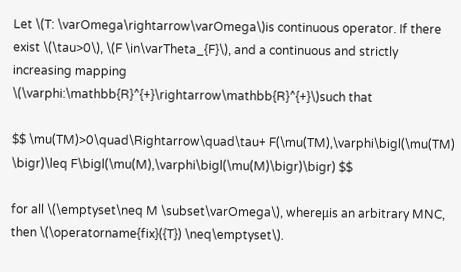Let \(T: \varOmega\rightarrow\varOmega\)is continuous operator. If there exist \(\tau>0\), \(F \in\varTheta_{F}\), and a continuous and strictly increasing mapping \(\varphi:\mathbb{R}^{+}\rightarrow\mathbb{R}^{+}\)such that

$$ \mu(TM)>0\quad\Rightarrow\quad\tau+ F(\mu(TM),\varphi\bigl(\mu(TM) \bigr)\leq F\bigl(\mu(M),\varphi\bigl(\mu(M)\bigr)\bigr) $$

for all \(\emptyset\neq M \subset\varOmega\), whereμis an arbitrary MNC, then \(\operatorname{fix}({T}) \neq\emptyset\).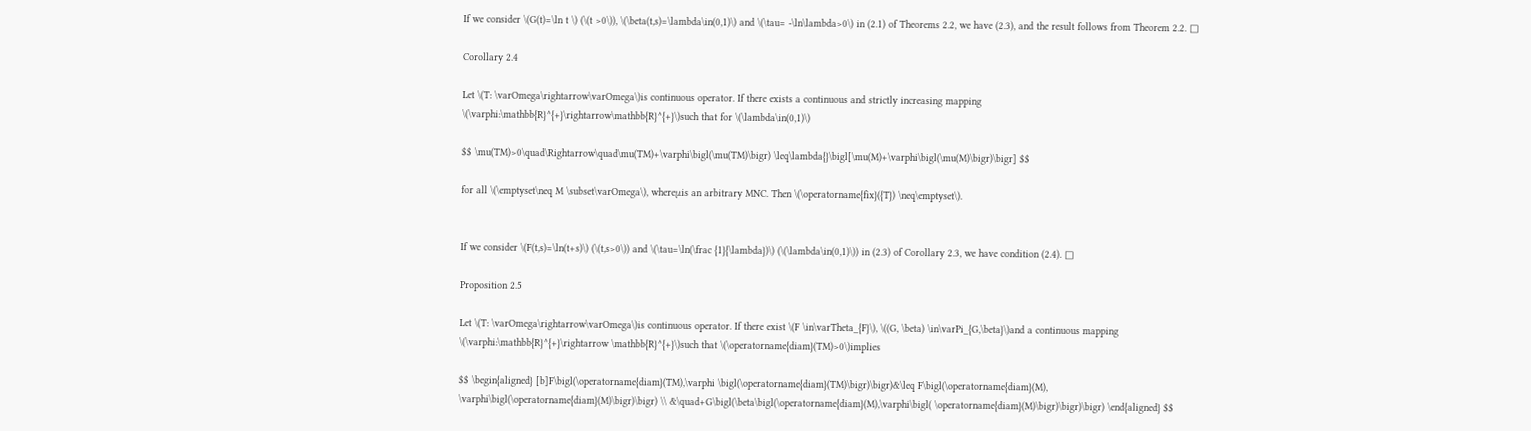If we consider \(G(t)=\ln t \) (\(t >0\)), \(\beta(t,s)=\lambda\in(0,1)\) and \(\tau= -\ln\lambda>0\) in (2.1) of Theorems 2.2, we have (2.3), and the result follows from Theorem 2.2. □

Corollary 2.4

Let \(T: \varOmega\rightarrow\varOmega\)is continuous operator. If there exists a continuous and strictly increasing mapping \(\varphi:\mathbb{R}^{+}\rightarrow\mathbb{R}^{+}\)such that for \(\lambda\in(0,1)\)

$$ \mu(TM)>0\quad\Rightarrow\quad\mu(TM)+\varphi\bigl(\mu(TM)\bigr) \leq\lambda{}\bigl[\mu(M)+\varphi\bigl(\mu(M)\bigr)\bigr] $$

for all \(\emptyset\neq M \subset\varOmega\), whereμis an arbitrary MNC. Then \(\operatorname{fix}({T}) \neq\emptyset\).


If we consider \(F(t,s)=\ln(t+s)\) (\(t,s>0\)) and \(\tau=\ln(\frac {1}{\lambda})\) (\(\lambda\in(0,1)\)) in (2.3) of Corollary 2.3, we have condition (2.4). □

Proposition 2.5

Let \(T: \varOmega\rightarrow\varOmega\)is continuous operator. If there exist \(F \in\varTheta_{F}\), \((G, \beta) \in\varPi_{G,\beta}\)and a continuous mapping \(\varphi:\mathbb{R}^{+}\rightarrow \mathbb{R}^{+}\)such that \(\operatorname{diam}(TM)>0\)implies

$$ \begin{aligned} [b]F\bigl(\operatorname{diam}(TM),\varphi \bigl(\operatorname{diam}(TM)\bigr)\bigr)&\leq F\bigl(\operatorname{diam}(M), \varphi\bigl(\operatorname{diam}(M)\bigr)\bigr) \\ &\quad+G\bigl(\beta\bigl(\operatorname{diam}(M),\varphi\bigl( \operatorname{diam}(M)\bigr)\bigr)\bigr) \end{aligned} $$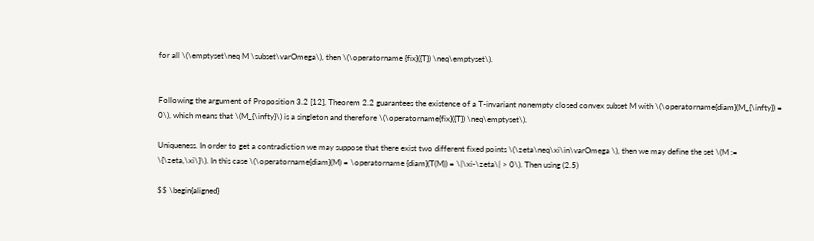for all \(\emptyset\neq M \subset\varOmega\), then \(\operatorname {fix}({T}) \neq\emptyset\).


Following the argument of Proposition 3.2 [12], Theorem 2.2 guarantees the existence of a T-invariant nonempty closed convex subset M with \(\operatorname{diam}(M_{\infty}) = 0\), which means that \(M_{\infty}\) is a singleton and therefore \(\operatorname{fix}({T}) \neq\emptyset\).

Uniqueness. In order to get a contradiction we may suppose that there exist two different fixed points \(\zeta\neq\xi\in\varOmega \), then we may define the set \(M := \{\zeta,\xi\}\). In this case \(\operatorname{diam}(M) = \operatorname {diam}(T(M)) = \|\xi-\zeta\| > 0\). Then using (2.5)

$$ \begin{aligned}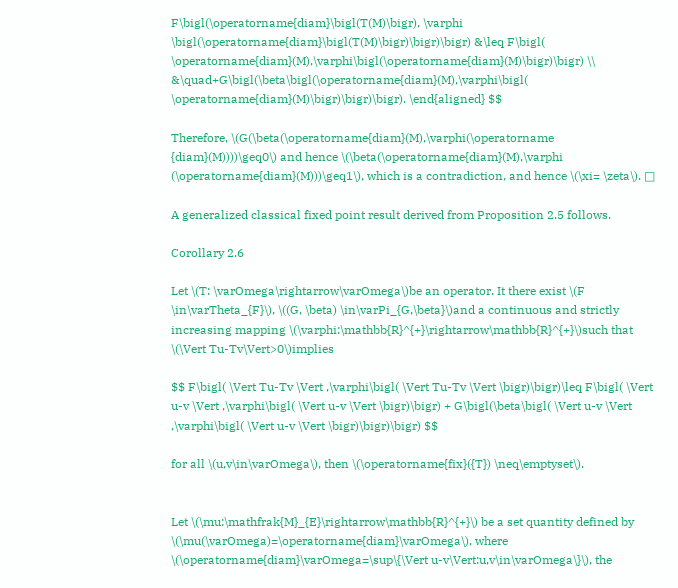F\bigl(\operatorname{diam}\bigl(T(M)\bigr), \varphi \bigl(\operatorname{diam}\bigl(T(M)\bigr)\bigr)\bigr) &\leq F\bigl( \operatorname{diam}(M),\varphi\bigl(\operatorname{diam}(M)\bigr)\bigr) \\ &\quad+G\bigl(\beta\bigl(\operatorname{diam}(M),\varphi\bigl( \operatorname{diam}(M)\bigr)\bigr)\bigr). \end{aligned} $$

Therefore, \(G(\beta(\operatorname{diam}(M),\varphi(\operatorname {diam}(M))))\geq0\) and hence \(\beta(\operatorname{diam}(M),\varphi (\operatorname{diam}(M)))\geq1\), which is a contradiction, and hence \(\xi= \zeta\). □

A generalized classical fixed point result derived from Proposition 2.5 follows.

Corollary 2.6

Let \(T: \varOmega\rightarrow\varOmega\)be an operator. It there exist \(F \in\varTheta_{F}\), \((G, \beta) \in\varPi_{G,\beta}\)and a continuous and strictly increasing mapping \(\varphi:\mathbb{R}^{+}\rightarrow\mathbb{R}^{+}\)such that \(\Vert Tu-Tv\Vert>0\)implies

$$ F\bigl( \Vert Tu-Tv \Vert ,\varphi\bigl( \Vert Tu-Tv \Vert \bigr)\bigr)\leq F\bigl( \Vert u-v \Vert ,\varphi\bigl( \Vert u-v \Vert \bigr)\bigr) + G\bigl(\beta\bigl( \Vert u-v \Vert ,\varphi\bigl( \Vert u-v \Vert \bigr)\bigr)\bigr) $$

for all \(u,v\in\varOmega\), then \(\operatorname{fix}({T}) \neq\emptyset\).


Let \(\mu:\mathfrak{M}_{E}\rightarrow\mathbb{R}^{+}\) be a set quantity defined by \(\mu(\varOmega)=\operatorname{diam}\varOmega\), where \(\operatorname{diam}\varOmega=\sup\{\Vert u-v\Vert:u,v\in\varOmega\}\), the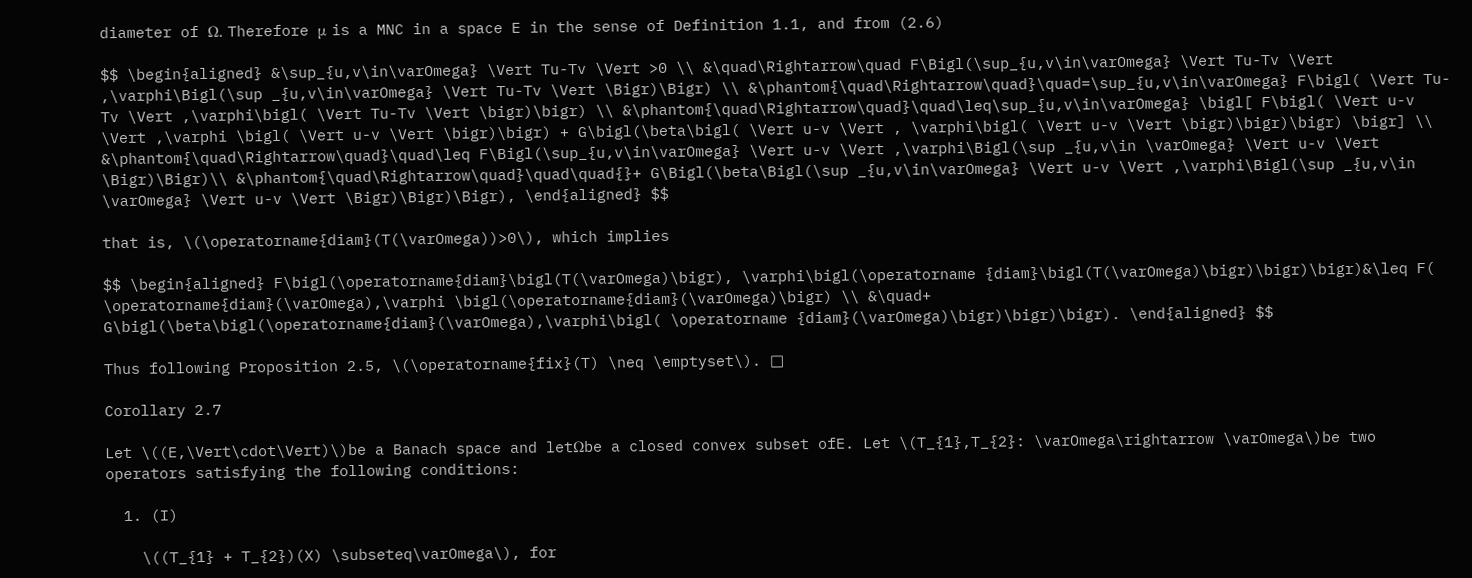diameter of Ω. Therefore μ is a MNC in a space E in the sense of Definition 1.1, and from (2.6)

$$ \begin{aligned} &\sup_{u,v\in\varOmega} \Vert Tu-Tv \Vert >0 \\ &\quad\Rightarrow\quad F\Bigl(\sup_{u,v\in\varOmega} \Vert Tu-Tv \Vert ,\varphi\Bigl(\sup _{u,v\in\varOmega} \Vert Tu-Tv \Vert \Bigr)\Bigr) \\ &\phantom{\quad\Rightarrow\quad}\quad=\sup_{u,v\in\varOmega} F\bigl( \Vert Tu-Tv \Vert ,\varphi\bigl( \Vert Tu-Tv \Vert \bigr)\bigr) \\ &\phantom{\quad\Rightarrow\quad}\quad\leq\sup_{u,v\in\varOmega} \bigl[ F\bigl( \Vert u-v \Vert ,\varphi \bigl( \Vert u-v \Vert \bigr)\bigr) + G\bigl(\beta\bigl( \Vert u-v \Vert , \varphi\bigl( \Vert u-v \Vert \bigr)\bigr)\bigr) \bigr] \\ &\phantom{\quad\Rightarrow\quad}\quad\leq F\Bigl(\sup_{u,v\in\varOmega} \Vert u-v \Vert ,\varphi\Bigl(\sup _{u,v\in \varOmega} \Vert u-v \Vert \Bigr)\Bigr)\\ &\phantom{\quad\Rightarrow\quad}\quad\quad{}+ G\Bigl(\beta\Bigl(\sup _{u,v\in\varOmega} \Vert u-v \Vert ,\varphi\Bigl(\sup _{u,v\in \varOmega} \Vert u-v \Vert \Bigr)\Bigr)\Bigr), \end{aligned} $$

that is, \(\operatorname{diam}(T(\varOmega))>0\), which implies

$$ \begin{aligned} F\bigl(\operatorname{diam}\bigl(T(\varOmega)\bigr), \varphi\bigl(\operatorname {diam}\bigl(T(\varOmega)\bigr)\bigr)\bigr)&\leq F( \operatorname{diam}(\varOmega),\varphi \bigl(\operatorname{diam}(\varOmega)\bigr) \\ &\quad+ G\bigl(\beta\bigl(\operatorname{diam}(\varOmega),\varphi\bigl( \operatorname {diam}(\varOmega)\bigr)\bigr)\bigr). \end{aligned} $$

Thus following Proposition 2.5, \(\operatorname{fix}(T) \neq \emptyset\). □

Corollary 2.7

Let \((E,\Vert\cdot\Vert)\)be a Banach space and letΩbe a closed convex subset ofE. Let \(T_{1},T_{2}: \varOmega\rightarrow \varOmega\)be two operators satisfying the following conditions:

  1. (I)

    \((T_{1} + T_{2})(X) \subseteq\varOmega\), for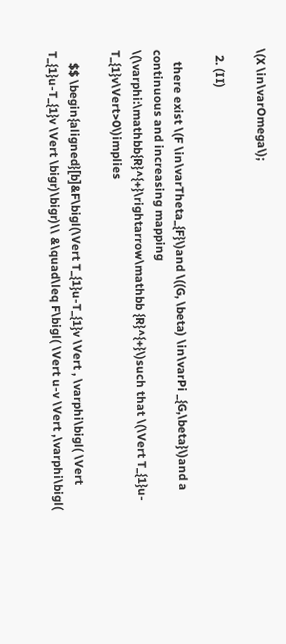\(X \in\varOmega\);

  2. (II)

    there exist \(F \in\varTheta_{F}\)and \((G, \beta) \in\varPi _{G,\beta}\)and a continuous and increasing mapping \(\varphi:\mathbb{R}^{+}\rightarrow\mathbb {R}^{+}\)such that \(\Vert T_{1}u-T_{1}v\Vert>0\)implies

    $$ \begin{aligned}[b]&F\bigl(\Vert T_{1}u-T_{1}v \Vert , \varphi\bigl( \Vert T_{1}u-T_{1}v \Vert \bigr)\bigr)\\ &\quad\leq F\bigl( \Vert u-v \Vert ,\varphi\bigl(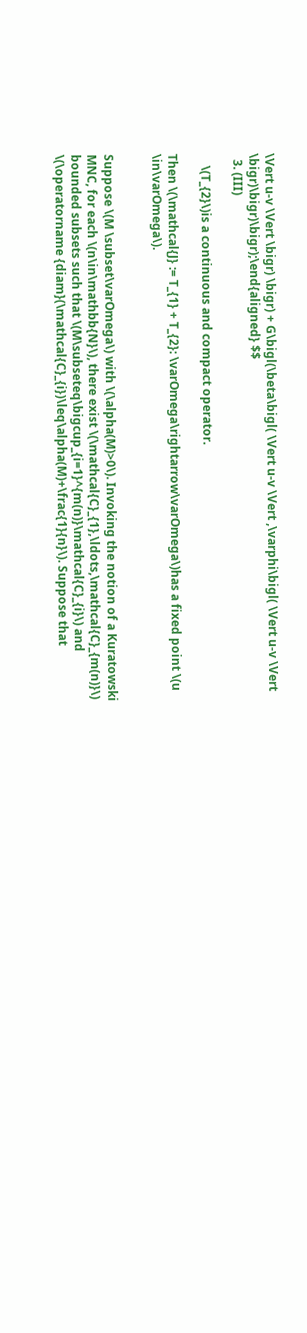\Vert u-v \Vert \bigr) \bigr) + G\bigl(\beta\bigl( \Vert u-v \Vert ,\varphi\bigl( \Vert u-v \Vert \bigr)\bigr)\bigr);\end{aligned} $$
  3. (III)

    \(T_{2}\)is a continuous and compact operator.

Then \(\mathcal{J} := T_{1} + T_{2}: \varOmega\rightarrow\varOmega\)has a fixed point \(u \in\varOmega\).


Suppose \(M \subset\varOmega\) with \(\alpha(M)>0\). Invoking the notion of a Kuratowski MNC, for each \(n\in\mathbb{N}\), there exist \(\mathcal{C}_{1},\ldots,\mathcal{C}_{m(n)}\) bounded subsets such that \(M\subseteq\bigcup_{i=1}^{m(n)}\mathcal{C}_{i}\) and \(\operatorname {diam}(\mathcal{C}_{i})\leq\alpha(M)+\frac{1}{n}\). Suppose that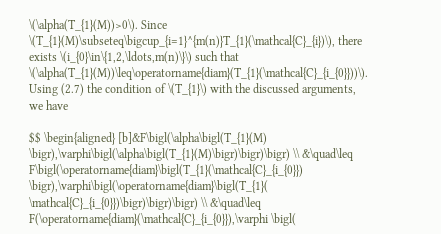\(\alpha(T_{1}(M))>0\). Since \(T_{1}(M)\subseteq\bigcup_{i=1}^{m(n)}T_{1}(\mathcal{C}_{i})\), there exists \(i_{0}\in\{1,2,\ldots,m(n)\}\) such that \(\alpha(T_{1}(M))\leq\operatorname{diam}(T_{1}(\mathcal{C}_{i_{0}}))\). Using (2.7) the condition of \(T_{1}\) with the discussed arguments, we have

$$ \begin{aligned} [b]&F\bigl(\alpha\bigl(T_{1}(M) \bigr),\varphi\bigl(\alpha\bigl(T_{1}(M)\bigr)\bigr)\bigr) \\ &\quad\leq F\bigl(\operatorname{diam}\bigl(T_{1}(\mathcal{C}_{i_{0}}) \bigr),\varphi\bigl(\operatorname{diam}\bigl(T_{1}( \mathcal{C}_{i_{0}})\bigr)\bigr)\bigr) \\ &\quad\leq F(\operatorname{diam}(\mathcal{C}_{i_{0}}),\varphi \bigl(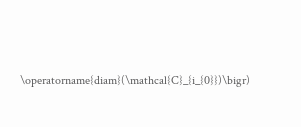\operatorname{diam}(\mathcal{C}_{i_{0}})\bigr)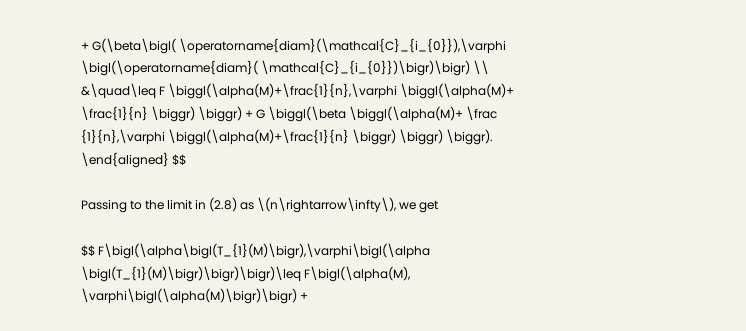+ G(\beta\bigl( \operatorname{diam}(\mathcal{C}_{i_{0}}),\varphi \bigl(\operatorname{diam}( \mathcal{C}_{i_{0}})\bigr)\bigr) \\ &\quad\leq F \biggl(\alpha(M)+\frac{1}{n},\varphi \biggl(\alpha(M)+ \frac{1}{n} \biggr) \biggr) + G \biggl(\beta \biggl(\alpha(M)+ \frac {1}{n},\varphi \biggl(\alpha(M)+\frac{1}{n} \biggr) \biggr) \biggr). \end{aligned} $$

Passing to the limit in (2.8) as \(n\rightarrow\infty\), we get

$$ F\bigl(\alpha\bigl(T_{1}(M)\bigr),\varphi\bigl(\alpha \bigl(T_{1}(M)\bigr)\bigr)\bigr)\leq F\bigl(\alpha(M), \varphi\bigl(\alpha(M)\bigr)\bigr) +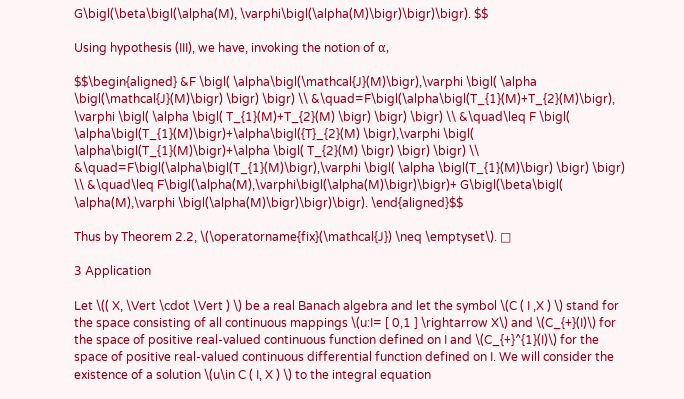G\bigl(\beta\bigl(\alpha(M), \varphi\bigl(\alpha(M)\bigr)\bigr)\bigr). $$

Using hypothesis (III), we have, invoking the notion of α,

$$\begin{aligned} &F \bigl( \alpha\bigl(\mathcal{J}(M)\bigr),\varphi \bigl( \alpha \bigl(\mathcal{J}(M)\bigr) \bigr) \bigr) \\ &\quad=F\bigl(\alpha\bigl(T_{1}(M)+T_{2}(M)\bigr), \varphi \bigl( \alpha \bigl( T_{1}(M)+T_{2}(M) \bigr) \bigr) \bigr) \\ &\quad\leq F \bigl( \alpha\bigl(T_{1}(M)\bigr)+\alpha\bigl({T}_{2}(M) \bigr),\varphi \bigl( \alpha\bigl(T_{1}(M)\bigr)+\alpha \bigl( T_{2}(M) \bigr) \bigr) \bigr) \\ &\quad=F\bigl(\alpha\bigl(T_{1}(M)\bigr),\varphi \bigl( \alpha \bigl(T_{1}(M)\bigr) \bigr) \bigr) \\ &\quad\leq F\bigl(\alpha(M),\varphi\bigl(\alpha(M)\bigr)\bigr)+ G\bigl(\beta\bigl( \alpha(M),\varphi \bigl(\alpha(M)\bigr)\bigr)\bigr). \end{aligned}$$

Thus by Theorem 2.2, \(\operatorname{fix}(\mathcal{J}) \neq \emptyset\). □

3 Application

Let \(( X, \Vert \cdot \Vert ) \) be a real Banach algebra and let the symbol \(C ( I ,X ) \) stand for the space consisting of all continuous mappings \(u:I= [ 0,1 ] \rightarrow X\) and \(C_{+}(I)\) for the space of positive real-valued continuous function defined on I and \(C_{+}^{1}(I)\) for the space of positive real-valued continuous differential function defined on I. We will consider the existence of a solution \(u\in C ( I, X ) \) to the integral equation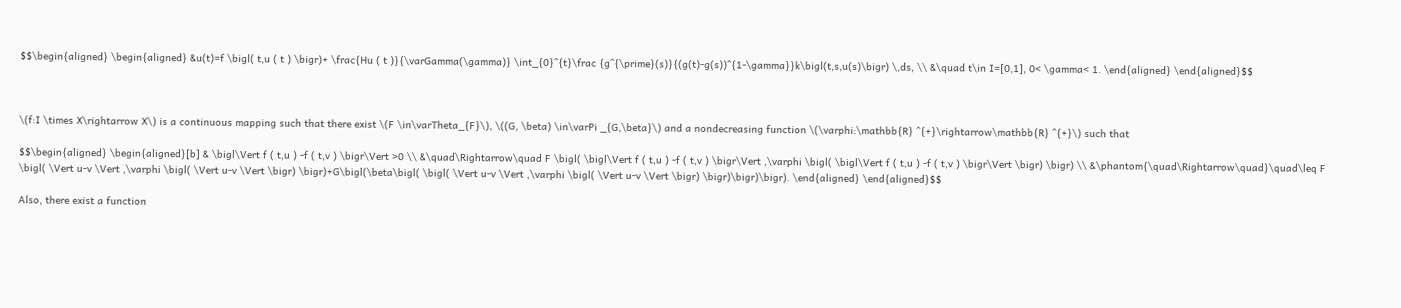$$\begin{aligned} \begin{aligned} &u(t)=f \bigl( t,u ( t ) \bigr)+ \frac{Hu ( t )}{\varGamma(\gamma)} \int_{0}^{t}\frac {g^{\prime}(s)}{(g(t)-g(s))^{1-\gamma}}k\bigl(t,s,u(s)\bigr) \,ds, \\ &\quad t\in I=[0,1], 0< \gamma< 1. \end{aligned} \end{aligned}$$



\(f:I \times X\rightarrow X\) is a continuous mapping such that there exist \(F \in\varTheta_{F}\), \((G, \beta) \in\varPi _{G,\beta}\) and a nondecreasing function \(\varphi:\mathbb{R} ^{+}\rightarrow\mathbb{R} ^{+}\) such that

$$\begin{aligned} \begin{aligned}[b] & \bigl\Vert f ( t,u ) -f ( t,v ) \bigr\Vert >0 \\ &\quad\Rightarrow\quad F \bigl( \bigl\Vert f ( t,u ) -f ( t,v ) \bigr\Vert ,\varphi \bigl( \bigl\Vert f ( t,u ) -f ( t,v ) \bigr\Vert \bigr) \bigr) \\ &\phantom{\quad\Rightarrow\quad}\quad\leq F \bigl( \Vert u-v \Vert ,\varphi \bigl( \Vert u-v \Vert \bigr) \bigr)+G\bigl(\beta\bigl( \bigl( \Vert u-v \Vert ,\varphi \bigl( \Vert u-v \Vert \bigr) \bigr)\bigr)\bigr). \end{aligned} \end{aligned}$$

Also, there exist a function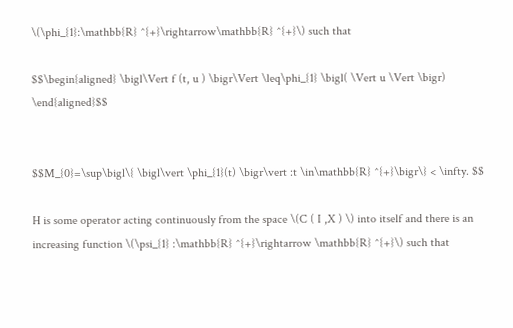\(\phi_{1}:\mathbb{R} ^{+}\rightarrow\mathbb{R} ^{+}\) such that

$$\begin{aligned} \bigl\Vert f (t, u ) \bigr\Vert \leq\phi_{1} \bigl( \Vert u \Vert \bigr) \end{aligned}$$


$$M_{0}=\sup\bigl\{ \bigl\vert \phi_{1}(t) \bigr\vert :t \in\mathbb{R} ^{+}\bigr\} < \infty. $$

H is some operator acting continuously from the space \(C ( I ,X ) \) into itself and there is an increasing function \(\psi_{1} :\mathbb{R} ^{+}\rightarrow \mathbb{R} ^{+}\) such that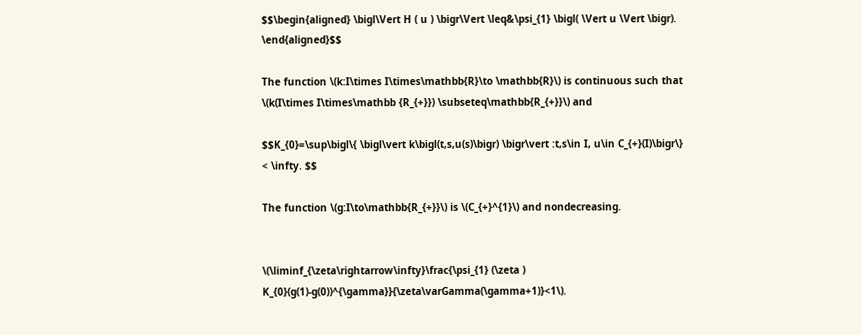$$\begin{aligned} \bigl\Vert H ( u ) \bigr\Vert \leq&\psi_{1} \bigl( \Vert u \Vert \bigr). \end{aligned}$$

The function \(k:I\times I\times\mathbb{R}\to \mathbb{R}\) is continuous such that \(k(I\times I\times\mathbb {R_{+}}) \subseteq\mathbb{R_{+}}\) and

$$K_{0}=\sup\bigl\{ \bigl\vert k\bigl(t,s,u(s)\bigr) \bigr\vert :t,s\in I, u\in C_{+}(I)\bigr\} < \infty. $$

The function \(g:I\to\mathbb{R_{+}}\) is \(C_{+}^{1}\) and nondecreasing.


\(\liminf_{\zeta\rightarrow\infty}\frac{\psi_{1} (\zeta ) K_{0}(g(1)-g(0))^{\gamma}}{\zeta\varGamma(\gamma+1)}<1\).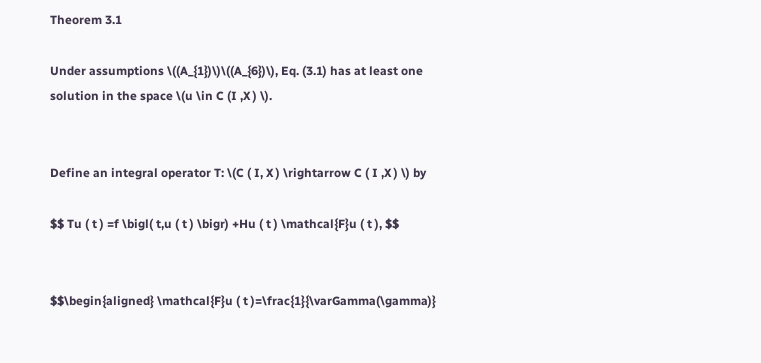Theorem 3.1

Under assumptions \((A_{1})\)\((A_{6})\), Eq. (3.1) has at least one solution in the space \(u \in C (I ,X ) \).


Define an integral operator T: \(C ( I, X ) \rightarrow C ( I ,X ) \) by

$$ Tu ( t ) =f \bigl( t,u ( t ) \bigr) +Hu ( t ) \mathcal{F}u ( t ), $$


$$\begin{aligned} \mathcal{F}u ( t )=\frac{1}{\varGamma(\gamma)}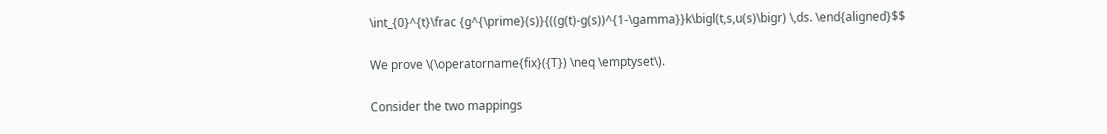\int_{0}^{t}\frac {g^{\prime}(s)}{((g(t)-g(s))^{1-\gamma}}k\bigl(t,s,u(s)\bigr) \,ds. \end{aligned}$$

We prove \(\operatorname{fix}({T}) \neq \emptyset\).

Consider the two mappings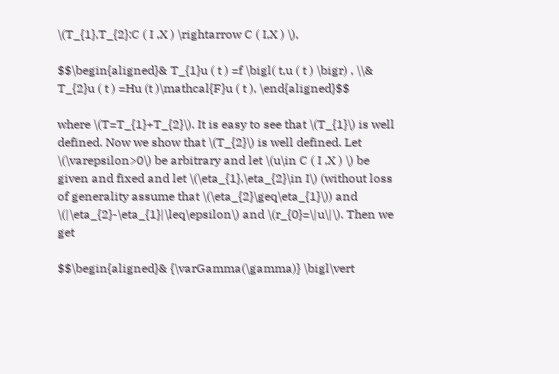\(T_{1},T_{2}:C ( I ,X ) \rightarrow C ( I,X ) \),

$$\begin{aligned}& T_{1}u ( t ) =f \bigl( t,u ( t ) \bigr) , \\& T_{2}u ( t ) =Hu (t )\mathcal{F}u ( t ), \end{aligned}$$

where \(T=T_{1}+T_{2}\). It is easy to see that \(T_{1}\) is well defined. Now we show that \(T_{2}\) is well defined. Let \(\varepsilon>0\) be arbitrary and let \(u\in C ( I ,X ) \) be given and fixed and let \(\eta_{1},\eta_{2}\in I\) (without loss of generality assume that \(\eta_{2}\geq\eta_{1}\)) and \(|\eta_{2}-\eta_{1}|\leq\epsilon\) and \(r_{0}=\|u\|\). Then we get

$$\begin{aligned}& {\varGamma(\gamma)} \bigl\vert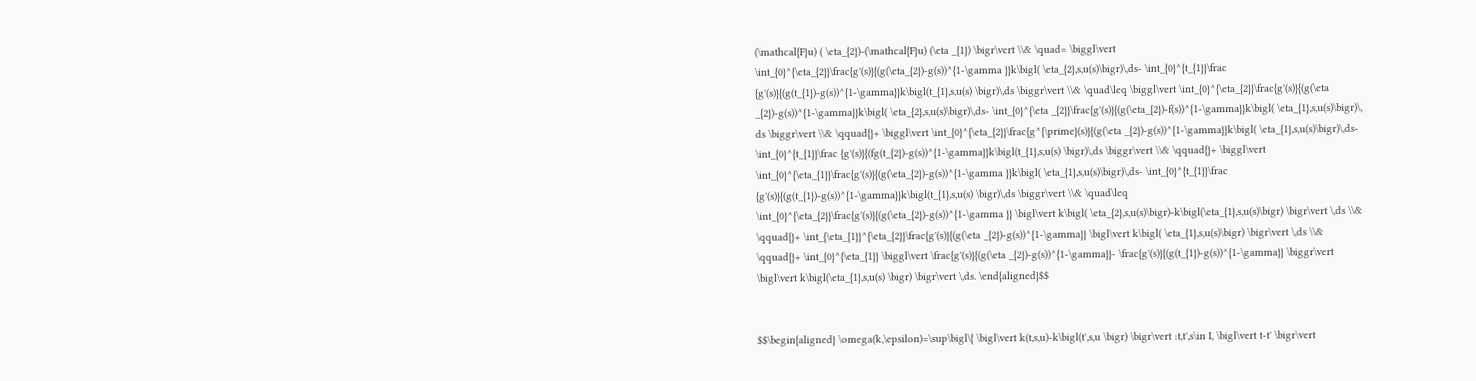(\mathcal{F}u) ( \eta_{2})-(\mathcal{F}u) (\eta _{1}) \bigr\vert \\& \quad= \biggl\vert \int_{0}^{\eta_{2}}\frac{g'(s)}{(g(\eta_{2})-g(s))^{1-\gamma }}k\bigl( \eta_{2},s,u(s)\bigr)\,ds- \int_{0}^{t_{1}}\frac {g'(s)}{(g(t_{1})-g(s))^{1-\gamma}}k\bigl(t_{1},s,u(s) \bigr)\,ds \biggr\vert \\& \quad\leq \biggl\vert \int_{0}^{\eta_{2}}\frac{g'(s)}{(g(\eta _{2})-g(s))^{1-\gamma}}k\bigl( \eta_{2},s,u(s)\bigr)\,ds- \int_{0}^{\eta _{2}}\frac{g'(s)}{(g(\eta_{2})-f(s))^{1-\gamma}}k\bigl( \eta_{1},s,u(s)\bigr)\, ds \biggr\vert \\& \qquad{}+ \biggl\vert \int_{0}^{\eta_{2}}\frac{g^{\prime}(s)}{(g(\eta _{2})-g(s))^{1-\gamma}}k\bigl( \eta_{1},s,u(s)\bigr)\,ds- \int_{0}^{t_{1}}\frac {g'(s)}{(fg(t_{2})-g(s))^{1-\gamma}}k\bigl(t_{1},s,u(s) \bigr)\,ds \biggr\vert \\& \qquad{}+ \biggl\vert \int_{0}^{\eta_{1}}\frac{g'(s)}{(g(\eta_{2})-g(s))^{1-\gamma }}k\bigl( \eta_{1},s,u(s)\bigr)\,ds- \int_{0}^{t_{1}}\frac {g'(s)}{(g(t_{1})-g(s))^{1-\gamma}}k\bigl(t_{1},s,u(s) \bigr)\,ds \biggr\vert \\& \quad\leq \int_{0}^{\eta_{2}}\frac{g'(s)}{(g(\eta_{2})-g(s))^{1-\gamma }} \bigl\vert k\bigl( \eta_{2},s,u(s)\bigr)-k\bigl(\eta_{1},s,u(s)\bigr) \bigr\vert \,ds \\& \qquad{}+ \int_{\eta_{1}}^{\eta_{2}}\frac{g'(s)}{(g(\eta _{2})-g(s))^{1-\gamma}} \bigl\vert k\bigl( \eta_{1},s,u(s)\bigr) \bigr\vert \,ds \\& \qquad{}+ \int_{0}^{\eta_{1}} \biggl\vert \frac{g'(s)}{(g(\eta _{2})-g(s))^{1-\gamma}}- \frac{g'(s)}{(g(t_{1})-g(s))^{1-\gamma}} \biggr\vert \bigl\vert k\bigl(\eta_{1},s,u(s) \bigr) \bigr\vert \,ds. \end{aligned}$$


$$\begin{aligned} \omega(k,\epsilon)=\sup\bigl\{ \bigl\vert k(t,s,u)-k\bigl(t',s,u \bigr) \bigr\vert :t,t',s\in I, \bigl\vert t-t' \bigr\vert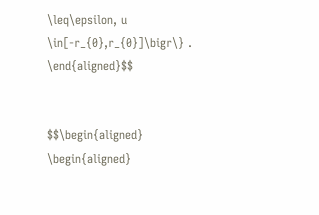\leq\epsilon, u \in[-r_{0},r_{0}]\bigr\} . \end{aligned}$$


$$\begin{aligned} \begin{aligned}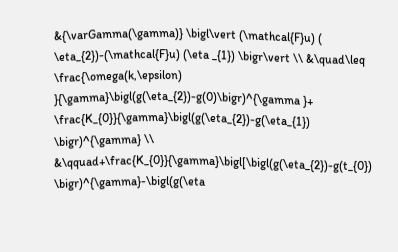&{\varGamma(\gamma)} \bigl\vert (\mathcal{F}u) ( \eta_{2})-(\mathcal{F}u) (\eta _{1}) \bigr\vert \\ &\quad\leq \frac{\omega(k,\epsilon) }{\gamma}\bigl(g(\eta_{2})-g(0)\bigr)^{\gamma }+ \frac{K_{0}}{\gamma}\bigl(g(\eta_{2})-g(\eta_{1}) \bigr)^{\gamma} \\ &\qquad+\frac{K_{0}}{\gamma}\bigl[\bigl(g(\eta_{2})-g(t_{0}) \bigr)^{\gamma}-\bigl(g(\eta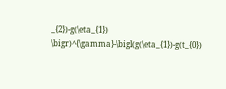_{2})-g(\eta_{1}) \bigr)^{\gamma}-\bigl(g(\eta_{1})-g(t_{0})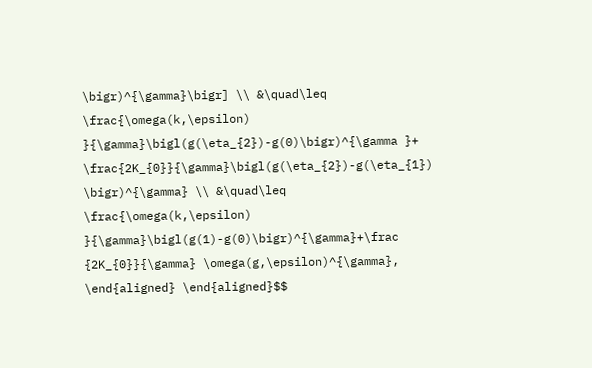\bigr)^{\gamma}\bigr] \\ &\quad\leq \frac{\omega(k,\epsilon) }{\gamma}\bigl(g(\eta_{2})-g(0)\bigr)^{\gamma }+ \frac{2K_{0}}{\gamma}\bigl(g(\eta_{2})-g(\eta_{1}) \bigr)^{\gamma} \\ &\quad\leq \frac{\omega(k,\epsilon) }{\gamma}\bigl(g(1)-g(0)\bigr)^{\gamma}+\frac {2K_{0}}{\gamma} \omega(g,\epsilon)^{\gamma}, \end{aligned} \end{aligned}$$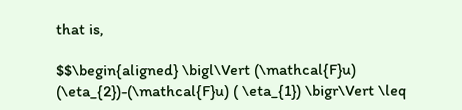that is,

$$\begin{aligned} \bigl\Vert (\mathcal{F}u) (\eta_{2})-(\mathcal{F}u) ( \eta_{1}) \bigr\Vert \leq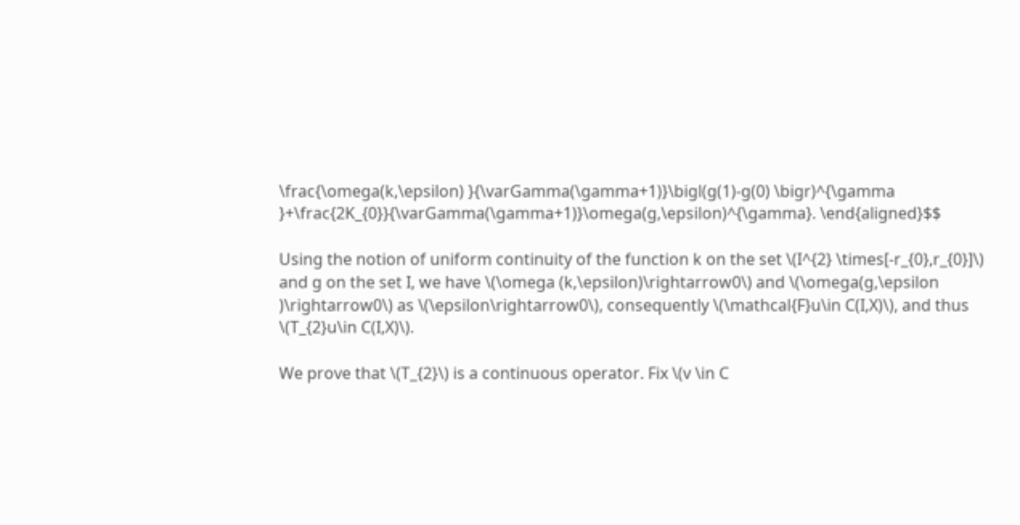\frac{\omega(k,\epsilon) }{\varGamma(\gamma+1)}\bigl(g(1)-g(0) \bigr)^{\gamma }+\frac{2K_{0}}{\varGamma(\gamma+1)}\omega(g,\epsilon)^{\gamma}. \end{aligned}$$

Using the notion of uniform continuity of the function k on the set \(I^{2} \times[-r_{0},r_{0}]\) and g on the set I, we have \(\omega (k,\epsilon)\rightarrow0\) and \(\omega(g,\epsilon )\rightarrow0\) as \(\epsilon\rightarrow0\), consequently \(\mathcal{F}u\in C(I,X)\), and thus \(T_{2}u\in C(I,X)\).

We prove that \(T_{2}\) is a continuous operator. Fix \(v \in C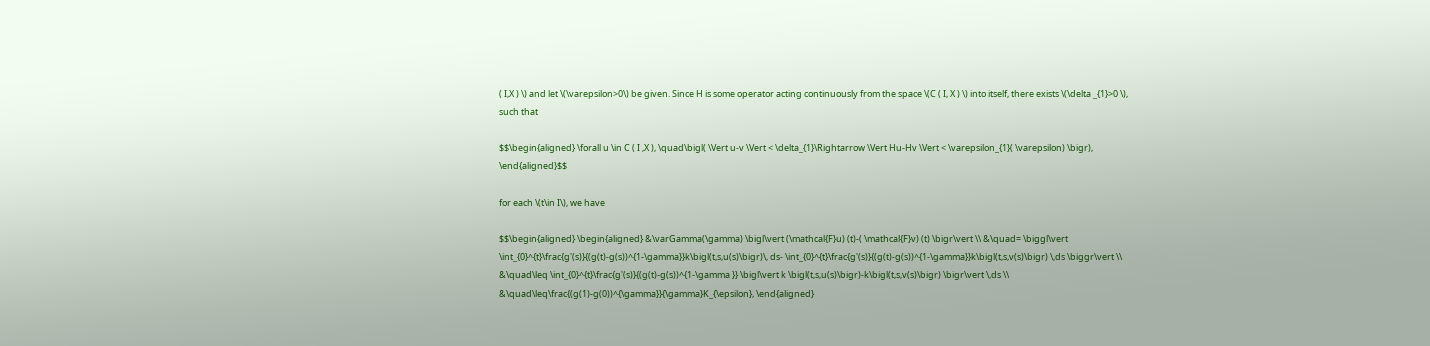( I,X ) \) and let \(\varepsilon>0\) be given. Since H is some operator acting continuously from the space \(C ( I, X ) \) into itself, there exists \(\delta _{1}>0 \), such that

$$\begin{aligned} \forall u \in C ( I ,X ), \quad\bigl( \Vert u-v \Vert < \delta_{1}\Rightarrow \Vert Hu-Hv \Vert < \varepsilon_{1}( \varepsilon) \bigr), \end{aligned}$$

for each \(t\in I\), we have

$$\begin{aligned} \begin{aligned} &\varGamma(\gamma) \bigl\vert (\mathcal{F}u) (t)-( \mathcal{F}v) (t) \bigr\vert \\ &\quad= \biggl\vert \int_{0}^{t}\frac{g'(s)}{(g(t)-g(s))^{1-\gamma}}k\bigl(t,s,u(s)\bigr)\, ds- \int_{0}^{t}\frac{g'(s)}{(g(t)-g(s))^{1-\gamma}}k\bigl(t,s,v(s)\bigr) \,ds \biggr\vert \\ &\quad\leq \int_{0}^{t}\frac{g'(s)}{(g(t)-g(s))^{1-\gamma }} \bigl\vert k \bigl(t,s,u(s)\bigr)-k\bigl(t,s,v(s)\bigr) \bigr\vert \,ds \\ &\quad\leq\frac{(g(1)-g(0))^{\gamma}}{\gamma}K_{\epsilon}, \end{aligned}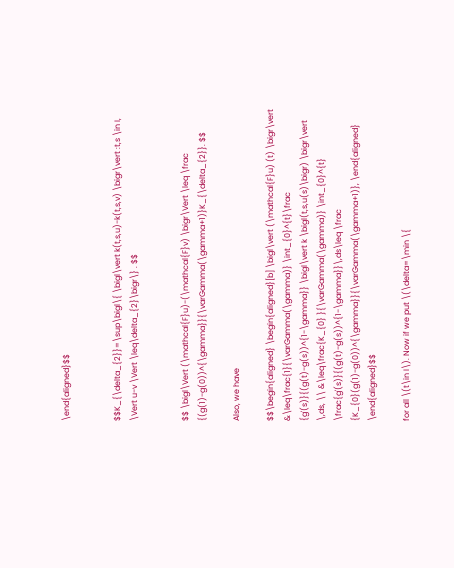\end{aligned}$$


$$K_{\delta_{2}}=\sup\bigl\{ \bigl\vert k(t,s,u)-k(t,s,v) \bigr\vert :t,s \in I, \Vert u-v \Vert \leq\delta_{2}\bigr\} . $$


$$ \bigl\Vert (\mathcal{F}u)-(\mathcal{F}v) \bigr\Vert \leq \frac {(g(1)-g(0))^{\gamma}}{\varGamma(\gamma+1)}K_{\delta_{2}}. $$

Also, we have

$$\begin{aligned} \begin{aligned}[b] \bigl\vert (\mathcal{F}u) (t) \bigr\vert &\leq\frac{1}{\varGamma(\gamma)} \int_{0}^{t}\frac {g'(s)}{(g(t)-g(s))^{1-\gamma}} \bigl\vert k \bigl(t,s,u(s)\bigr) \bigr\vert \,ds, \\ &\leq\frac{K_{0} }{\varGamma(\gamma)} \int_{0}^{t} \frac{g'(s)}{(g(t)-g(s))^{1-\gamma}}\,ds\leq \frac {K_{0}(g(1)-g(0))^{\gamma}}{\varGamma(\gamma+1)}, \end{aligned} \end{aligned}$$

for all \(t\in I\). Now if we put \(\delta=\min \{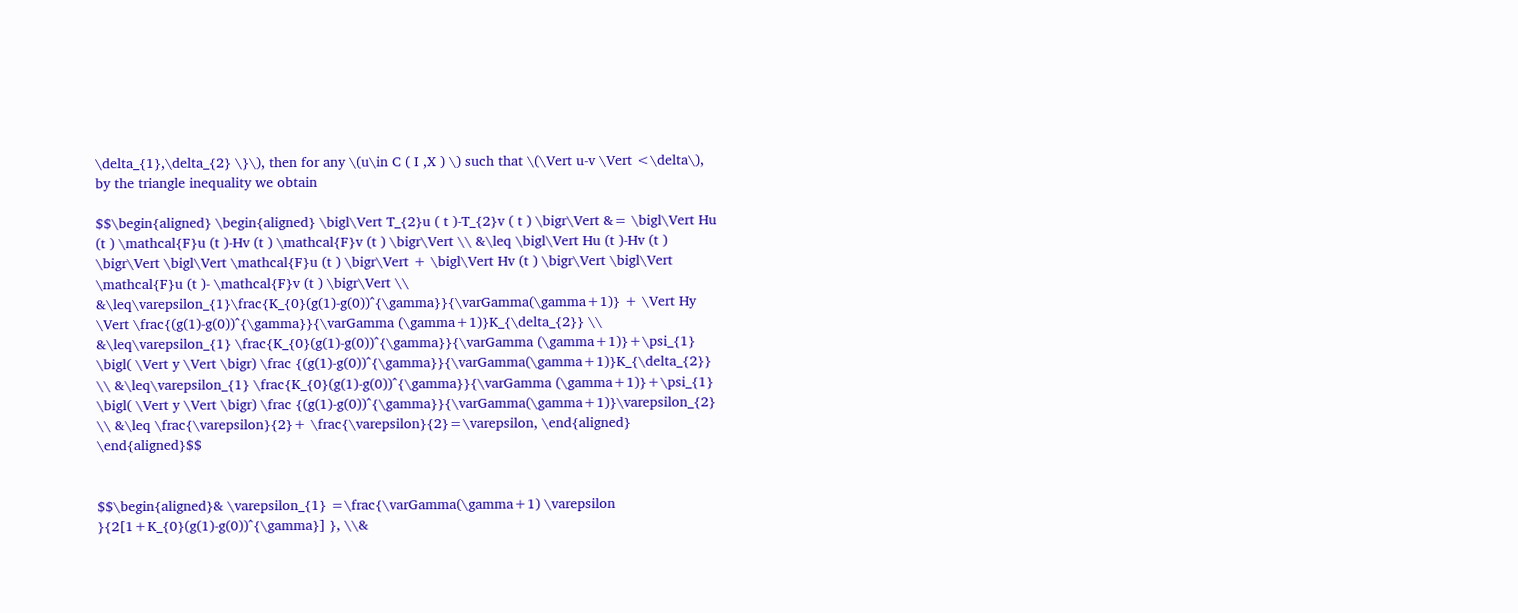\delta_{1},\delta_{2} \}\), then for any \(u\in C ( I ,X ) \) such that \(\Vert u-v \Vert <\delta\), by the triangle inequality we obtain

$$\begin{aligned} \begin{aligned} \bigl\Vert T_{2}u ( t )-T_{2}v ( t ) \bigr\Vert &= \bigl\Vert Hu (t ) \mathcal{F}u (t )-Hv (t ) \mathcal{F}v (t ) \bigr\Vert \\ &\leq \bigl\Vert Hu (t )-Hv (t ) \bigr\Vert \bigl\Vert \mathcal{F}u (t ) \bigr\Vert + \bigl\Vert Hv (t ) \bigr\Vert \bigl\Vert \mathcal{F}u (t )- \mathcal{F}v (t ) \bigr\Vert \\ &\leq\varepsilon_{1}\frac{K_{0}(g(1)-g(0))^{\gamma}}{\varGamma(\gamma+1)} + \Vert Hy \Vert \frac{(g(1)-g(0))^{\gamma}}{\varGamma (\gamma+1)}K_{\delta_{2}} \\ &\leq\varepsilon_{1} \frac{K_{0}(g(1)-g(0))^{\gamma}}{\varGamma (\gamma+1)}+\psi_{1} \bigl( \Vert y \Vert \bigr) \frac {(g(1)-g(0))^{\gamma}}{\varGamma(\gamma+1)}K_{\delta_{2}} \\ &\leq\varepsilon_{1} \frac{K_{0}(g(1)-g(0))^{\gamma}}{\varGamma (\gamma+1)}+\psi_{1} \bigl( \Vert y \Vert \bigr) \frac {(g(1)-g(0))^{\gamma}}{\varGamma(\gamma+1)}\varepsilon_{2} \\ &\leq \frac{\varepsilon}{2}+ \frac{\varepsilon}{2}=\varepsilon, \end{aligned} \end{aligned}$$


$$\begin{aligned}& \varepsilon_{1} =\frac{\varGamma(\gamma+1) \varepsilon }{2[1+K_{0}(g(1)-g(0))^{\gamma}] }, \\&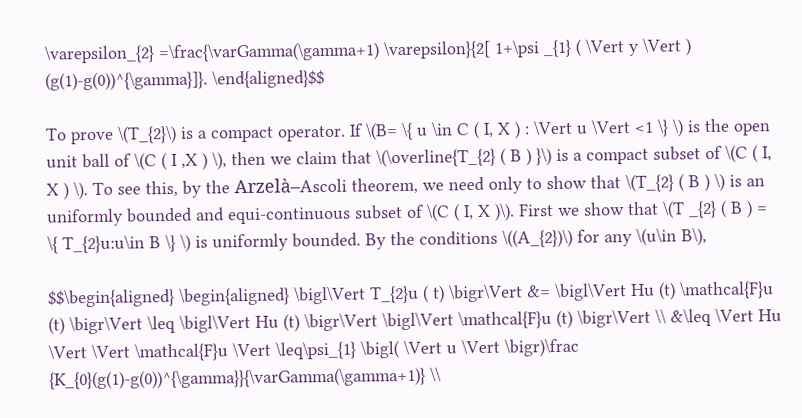\varepsilon_{2} =\frac{\varGamma(\gamma+1) \varepsilon}{2[ 1+\psi _{1} ( \Vert y \Vert ) (g(1)-g(0))^{\gamma}]}. \end{aligned}$$

To prove \(T_{2}\) is a compact operator. If \(B= \{ u \in C ( I, X ) : \Vert u \Vert <1 \} \) is the open unit ball of \(C ( I ,X ) \), then we claim that \(\overline{T_{2} ( B ) }\) is a compact subset of \(C ( I, X ) \). To see this, by the Arzelà–Ascoli theorem, we need only to show that \(T_{2} ( B ) \) is an uniformly bounded and equi-continuous subset of \(C ( I, X )\). First we show that \(T _{2} ( B ) = \{ T_{2}u:u\in B \} \) is uniformly bounded. By the conditions \((A_{2})\) for any \(u\in B\),

$$\begin{aligned} \begin{aligned} \bigl\Vert T_{2}u ( t) \bigr\Vert &= \bigl\Vert Hu (t) \mathcal{F}u (t) \bigr\Vert \leq \bigl\Vert Hu (t) \bigr\Vert \bigl\Vert \mathcal{F}u (t) \bigr\Vert \\ &\leq \Vert Hu \Vert \Vert \mathcal{F}u \Vert \leq\psi_{1} \bigl( \Vert u \Vert \bigr)\frac {K_{0}(g(1)-g(0))^{\gamma}}{\varGamma(\gamma+1)} \\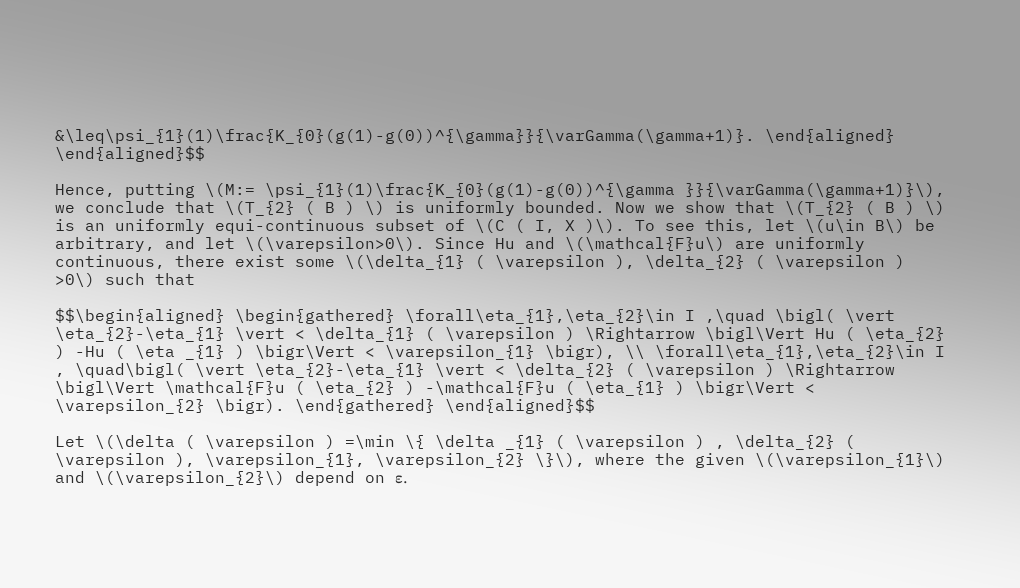&\leq\psi_{1}(1)\frac{K_{0}(g(1)-g(0))^{\gamma}}{\varGamma(\gamma+1)}. \end{aligned} \end{aligned}$$

Hence, putting \(M:= \psi_{1}(1)\frac{K_{0}(g(1)-g(0))^{\gamma }}{\varGamma(\gamma+1)}\), we conclude that \(T_{2} ( B ) \) is uniformly bounded. Now we show that \(T_{2} ( B ) \) is an uniformly equi-continuous subset of \(C ( I, X )\). To see this, let \(u\in B\) be arbitrary, and let \(\varepsilon>0\). Since Hu and \(\mathcal{F}u\) are uniformly continuous, there exist some \(\delta_{1} ( \varepsilon ), \delta_{2} ( \varepsilon ) >0\) such that

$$\begin{aligned} \begin{gathered} \forall\eta_{1},\eta_{2}\in I ,\quad \bigl( \vert \eta_{2}-\eta_{1} \vert < \delta_{1} ( \varepsilon ) \Rightarrow \bigl\Vert Hu ( \eta_{2} ) -Hu ( \eta _{1} ) \bigr\Vert < \varepsilon_{1} \bigr), \\ \forall\eta_{1},\eta_{2}\in I , \quad\bigl( \vert \eta_{2}-\eta_{1} \vert < \delta_{2} ( \varepsilon ) \Rightarrow \bigl\Vert \mathcal{F}u ( \eta_{2} ) -\mathcal{F}u ( \eta_{1} ) \bigr\Vert < \varepsilon_{2} \bigr). \end{gathered} \end{aligned}$$

Let \(\delta ( \varepsilon ) =\min \{ \delta _{1} ( \varepsilon ) , \delta_{2} ( \varepsilon ), \varepsilon_{1}, \varepsilon_{2} \}\), where the given \(\varepsilon_{1}\) and \(\varepsilon_{2}\) depend on ε.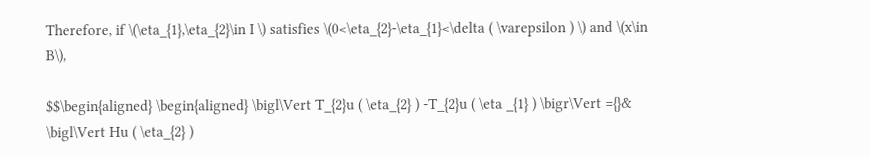Therefore, if \(\eta_{1},\eta_{2}\in I \) satisfies \(0<\eta_{2}-\eta_{1}<\delta ( \varepsilon ) \) and \(x\in B\),

$$\begin{aligned} \begin{aligned} \bigl\Vert T_{2}u ( \eta_{2} ) -T_{2}u ( \eta _{1} ) \bigr\Vert ={}& \bigl\Vert Hu ( \eta_{2} )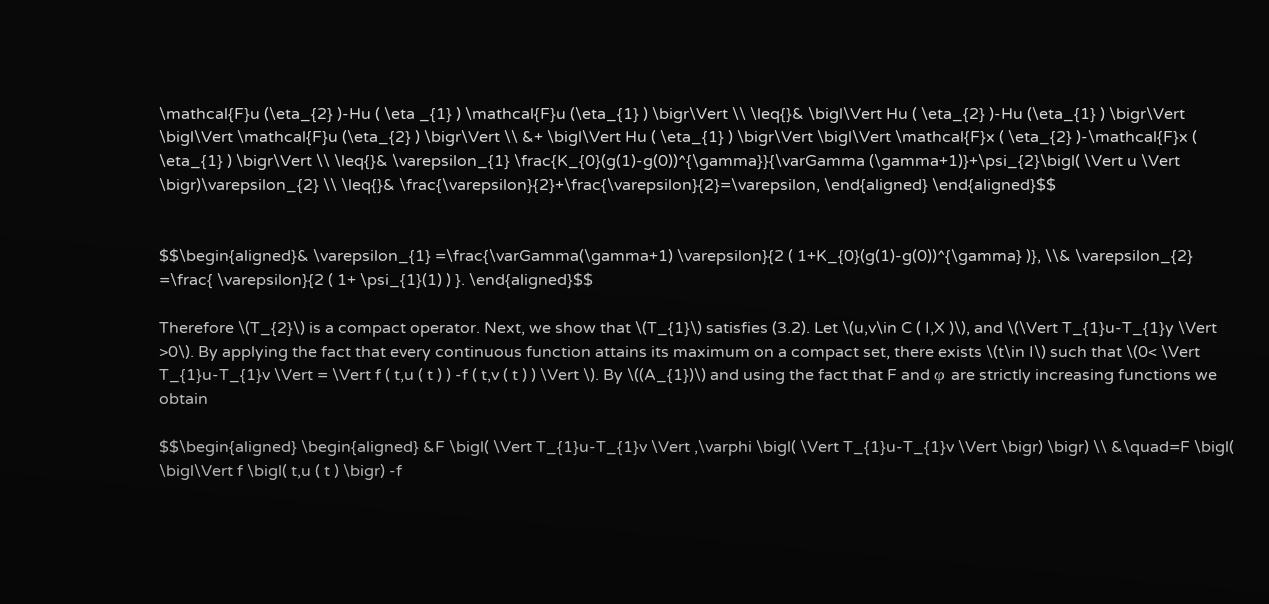\mathcal{F}u (\eta_{2} )-Hu ( \eta _{1} ) \mathcal{F}u (\eta_{1} ) \bigr\Vert \\ \leq{}& \bigl\Vert Hu ( \eta_{2} )-Hu (\eta_{1} ) \bigr\Vert \bigl\Vert \mathcal{F}u (\eta_{2} ) \bigr\Vert \\ &+ \bigl\Vert Hu ( \eta_{1} ) \bigr\Vert \bigl\Vert \mathcal{F}x ( \eta_{2} )-\mathcal{F}x ( \eta_{1} ) \bigr\Vert \\ \leq{}& \varepsilon_{1} \frac{K_{0}(g(1)-g(0))^{\gamma}}{\varGamma (\gamma+1)}+\psi_{2}\bigl( \Vert u \Vert \bigr)\varepsilon_{2} \\ \leq{}& \frac{\varepsilon}{2}+\frac{\varepsilon}{2}=\varepsilon, \end{aligned} \end{aligned}$$


$$\begin{aligned}& \varepsilon_{1} =\frac{\varGamma(\gamma+1) \varepsilon}{2 ( 1+K_{0}(g(1)-g(0))^{\gamma} )}, \\& \varepsilon_{2} =\frac{ \varepsilon}{2 ( 1+ \psi_{1}(1) ) }. \end{aligned}$$

Therefore \(T_{2}\) is a compact operator. Next, we show that \(T_{1}\) satisfies (3.2). Let \(u,v\in C ( I,X )\), and \(\Vert T_{1}u-T_{1}y \Vert >0\). By applying the fact that every continuous function attains its maximum on a compact set, there exists \(t\in I\) such that \(0< \Vert T_{1}u-T_{1}v \Vert = \Vert f ( t,u ( t ) ) -f ( t,v ( t ) ) \Vert \). By \((A_{1})\) and using the fact that F and φ are strictly increasing functions we obtain

$$\begin{aligned} \begin{aligned} &F \bigl( \Vert T_{1}u-T_{1}v \Vert ,\varphi \bigl( \Vert T_{1}u-T_{1}v \Vert \bigr) \bigr) \\ &\quad=F \bigl( \bigl\Vert f \bigl( t,u ( t ) \bigr) -f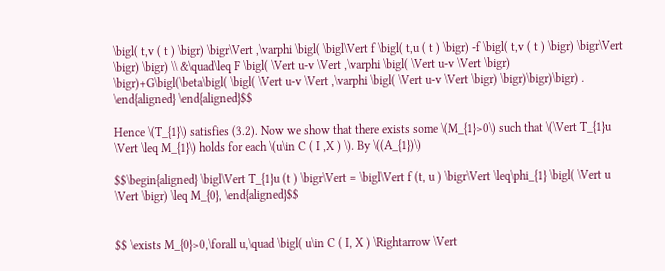\bigl( t,v ( t ) \bigr) \bigr\Vert ,\varphi \bigl( \bigl\Vert f \bigl( t,u ( t ) \bigr) -f \bigl( t,v ( t ) \bigr) \bigr\Vert \bigr) \bigr) \\ &\quad\leq F \bigl( \Vert u-v \Vert ,\varphi \bigl( \Vert u-v \Vert \bigr) \bigr)+G\bigl(\beta\bigl( \bigl( \Vert u-v \Vert ,\varphi \bigl( \Vert u-v \Vert \bigr) \bigr)\bigr)\bigr) . \end{aligned} \end{aligned}$$

Hence \(T_{1}\) satisfies (3.2). Now we show that there exists some \(M_{1}>0\) such that \(\Vert T_{1}u \Vert \leq M_{1}\) holds for each \(u\in C ( I ,X ) \). By \((A_{1})\)

$$\begin{aligned} \bigl\Vert T_{1}u (t ) \bigr\Vert = \bigl\Vert f (t, u ) \bigr\Vert \leq\phi_{1} \bigl( \Vert u \Vert \bigr) \leq M_{0}, \end{aligned}$$


$$ \exists M_{0}>0,\forall u,\quad \bigl( u\in C ( I, X ) \Rightarrow \Vert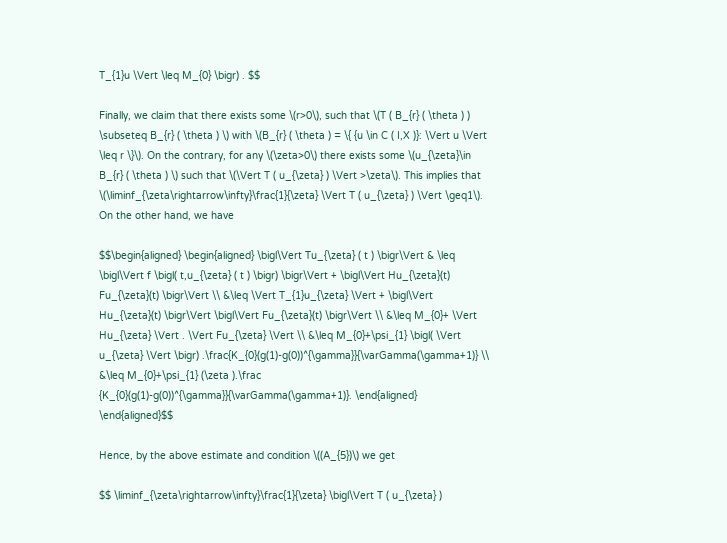T_{1}u \Vert \leq M_{0} \bigr) . $$

Finally, we claim that there exists some \(r>0\), such that \(T ( B_{r} ( \theta ) ) \subseteq B_{r} ( \theta ) \) with \(B_{r} ( \theta ) = \{ {u \in C ( I,X )}: \Vert u \Vert \leq r \}\). On the contrary, for any \(\zeta>0\) there exists some \(u_{\zeta}\in B_{r} ( \theta ) \) such that \(\Vert T ( u_{\zeta} ) \Vert >\zeta\). This implies that \(\liminf_{\zeta\rightarrow\infty}\frac{1}{\zeta} \Vert T ( u_{\zeta} ) \Vert \geq1\). On the other hand, we have

$$\begin{aligned} \begin{aligned} \bigl\Vert Tu_{\zeta} ( t ) \bigr\Vert & \leq \bigl\Vert f \bigl( t,u_{\zeta} ( t ) \bigr) \bigr\Vert + \bigl\Vert Hu_{\zeta}(t) Fu_{\zeta}(t) \bigr\Vert \\ &\leq \Vert T_{1}u_{\zeta} \Vert + \bigl\Vert Hu_{\zeta}(t) \bigr\Vert \bigl\Vert Fu_{\zeta}(t) \bigr\Vert \\ &\leq M_{0}+ \Vert Hu_{\zeta} \Vert . \Vert Fu_{\zeta} \Vert \\ &\leq M_{0}+\psi_{1} \bigl( \Vert u_{\zeta} \Vert \bigr) .\frac{K_{0}(g(1)-g(0))^{\gamma}}{\varGamma(\gamma+1)} \\ &\leq M_{0}+\psi_{1} (\zeta ).\frac {K_{0}(g(1)-g(0))^{\gamma}}{\varGamma(\gamma+1)}. \end{aligned} \end{aligned}$$

Hence, by the above estimate and condition \((A_{5})\) we get

$$ \liminf_{\zeta\rightarrow\infty}\frac{1}{\zeta} \bigl\Vert T ( u_{\zeta} )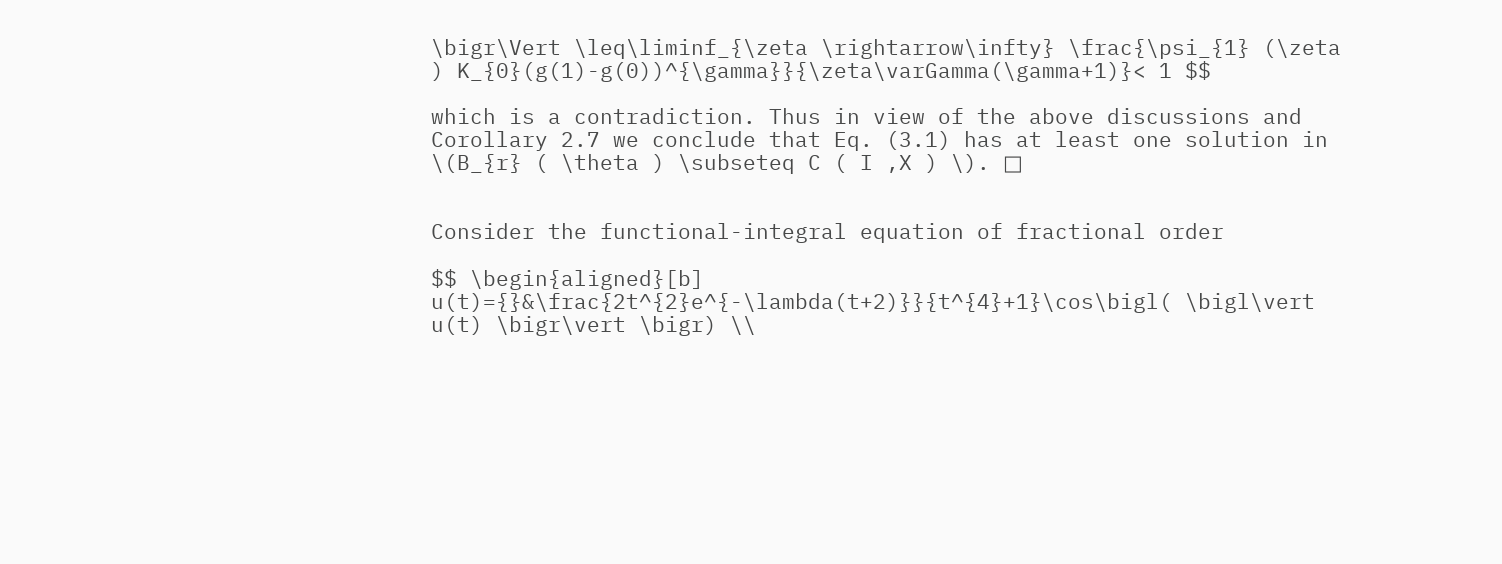\bigr\Vert \leq\liminf_{\zeta \rightarrow\infty} \frac{\psi_{1} (\zeta ) K_{0}(g(1)-g(0))^{\gamma}}{\zeta\varGamma(\gamma+1)}< 1 $$

which is a contradiction. Thus in view of the above discussions and Corollary 2.7 we conclude that Eq. (3.1) has at least one solution in \(B_{r} ( \theta ) \subseteq C ( I ,X ) \). □


Consider the functional-integral equation of fractional order

$$ \begin{aligned}[b] u(t)={}&\frac{2t^{2}e^{-\lambda(t+2)}}{t^{4}+1}\cos\bigl( \bigl\vert u(t) \bigr\vert \bigr) \\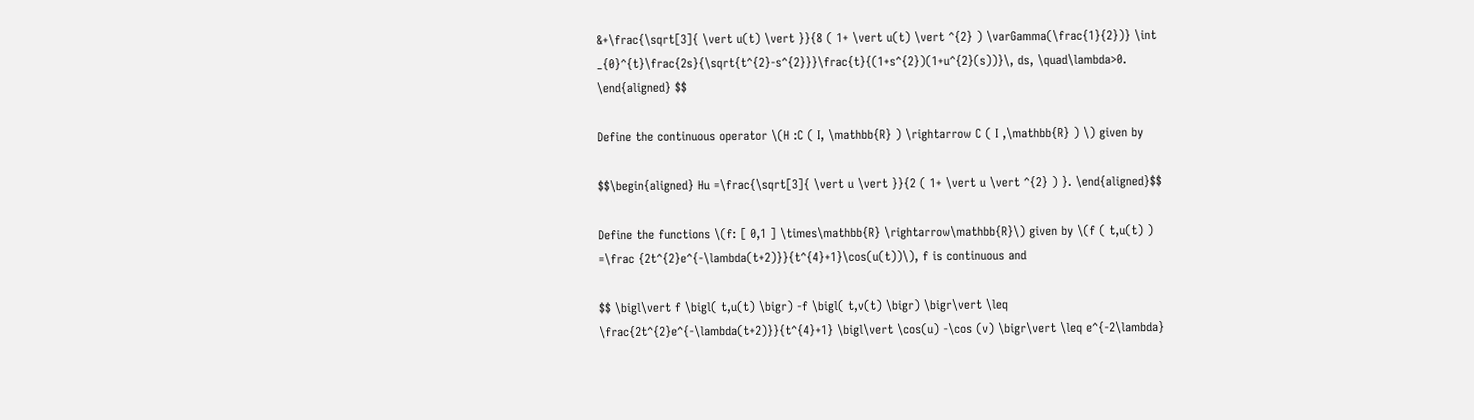&+\frac{\sqrt[3]{ \vert u(t) \vert }}{8 ( 1+ \vert u(t) \vert ^{2} ) \varGamma(\frac{1}{2})} \int _{0}^{t}\frac{2s}{\sqrt{t^{2}-s^{2}}}\frac{t}{(1+s^{2})(1+u^{2}(s))}\, ds, \quad\lambda>0. \end{aligned} $$

Define the continuous operator \(H :C ( I, \mathbb{R} ) \rightarrow C ( I ,\mathbb{R} ) \) given by

$$\begin{aligned} Hu =\frac{\sqrt[3]{ \vert u \vert }}{2 ( 1+ \vert u \vert ^{2} ) }. \end{aligned}$$

Define the functions \(f: [ 0,1 ] \times\mathbb{R} \rightarrow\mathbb{R}\) given by \(f ( t,u(t) ) =\frac {2t^{2}e^{-\lambda(t+2)}}{t^{4}+1}\cos(u(t))\), f is continuous and

$$ \bigl\vert f \bigl( t,u(t) \bigr) -f \bigl( t,v(t) \bigr) \bigr\vert \leq \frac{2t^{2}e^{-\lambda(t+2)}}{t^{4}+1} \bigl\vert \cos(u) -\cos (v) \bigr\vert \leq e^{-2\lambda}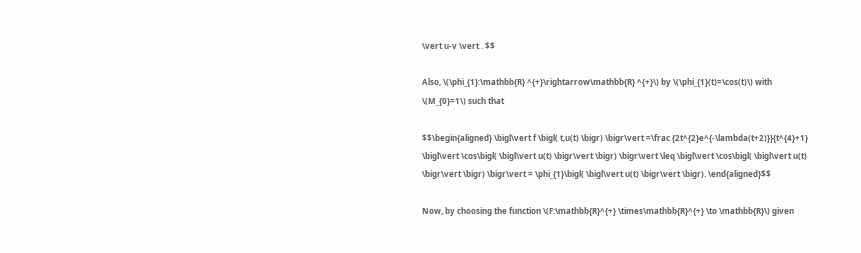\vert u-v \vert . $$

Also, \(\phi_{1}:\mathbb{R} ^{+}\rightarrow\mathbb{R} ^{+}\) by \(\phi_{1}(t)=\cos(t)\) with \(M_{0}=1\) such that

$$\begin{aligned} \bigl\vert f \bigl( t,u(t) \bigr) \bigr\vert =\frac {2t^{2}e^{-\lambda(t+2)}}{t^{4}+1} \bigl\vert \cos\bigl( \bigl\vert u(t) \bigr\vert \bigr) \bigr\vert \leq \bigl\vert \cos\bigl( \bigl\vert u(t) \bigr\vert \bigr) \bigr\vert = \phi_{1}\bigl( \bigl\vert u(t) \bigr\vert \bigr). \end{aligned}$$

Now, by choosing the function \(F:\mathbb{R}^{+} \times\mathbb{R}^{+} \to \mathbb{R}\) given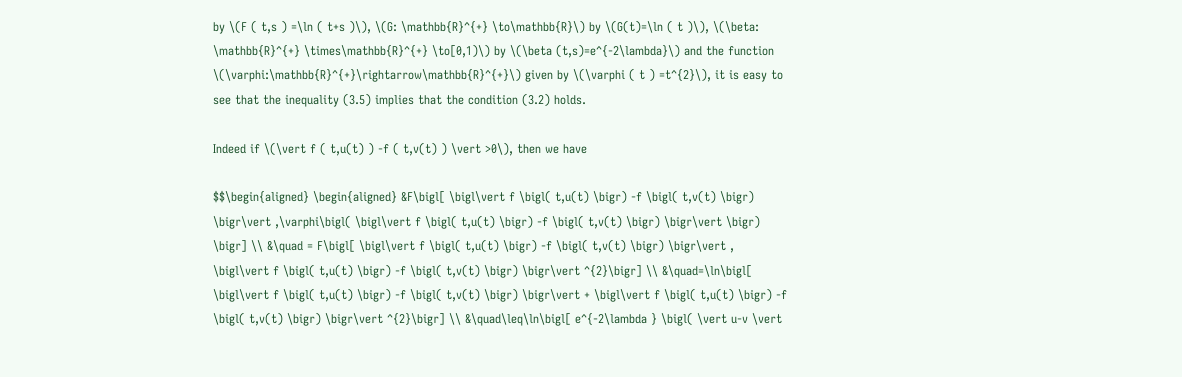by \(F ( t,s ) =\ln ( t+s )\), \(G: \mathbb{R}^{+} \to\mathbb{R}\) by \(G(t)=\ln ( t )\), \(\beta: \mathbb{R}^{+} \times\mathbb{R}^{+} \to[0,1)\) by \(\beta (t,s)=e^{-2\lambda}\) and the function \(\varphi:\mathbb{R}^{+}\rightarrow\mathbb{R}^{+}\) given by \(\varphi ( t ) =t^{2}\), it is easy to see that the inequality (3.5) implies that the condition (3.2) holds.

Indeed if \(\vert f ( t,u(t) ) -f ( t,v(t) ) \vert >0\), then we have

$$\begin{aligned} \begin{aligned} &F\bigl[ \bigl\vert f \bigl( t,u(t) \bigr) -f \bigl( t,v(t) \bigr) \bigr\vert ,\varphi\bigl( \bigl\vert f \bigl( t,u(t) \bigr) -f \bigl( t,v(t) \bigr) \bigr\vert \bigr) \bigr] \\ &\quad = F\bigl[ \bigl\vert f \bigl( t,u(t) \bigr) -f \bigl( t,v(t) \bigr) \bigr\vert , \bigl\vert f \bigl( t,u(t) \bigr) -f \bigl( t,v(t) \bigr) \bigr\vert ^{2}\bigr] \\ &\quad=\ln\bigl[ \bigl\vert f \bigl( t,u(t) \bigr) -f \bigl( t,v(t) \bigr) \bigr\vert + \bigl\vert f \bigl( t,u(t) \bigr) -f \bigl( t,v(t) \bigr) \bigr\vert ^{2}\bigr] \\ &\quad\leq\ln\bigl[ e^{-2\lambda } \bigl( \vert u-v \vert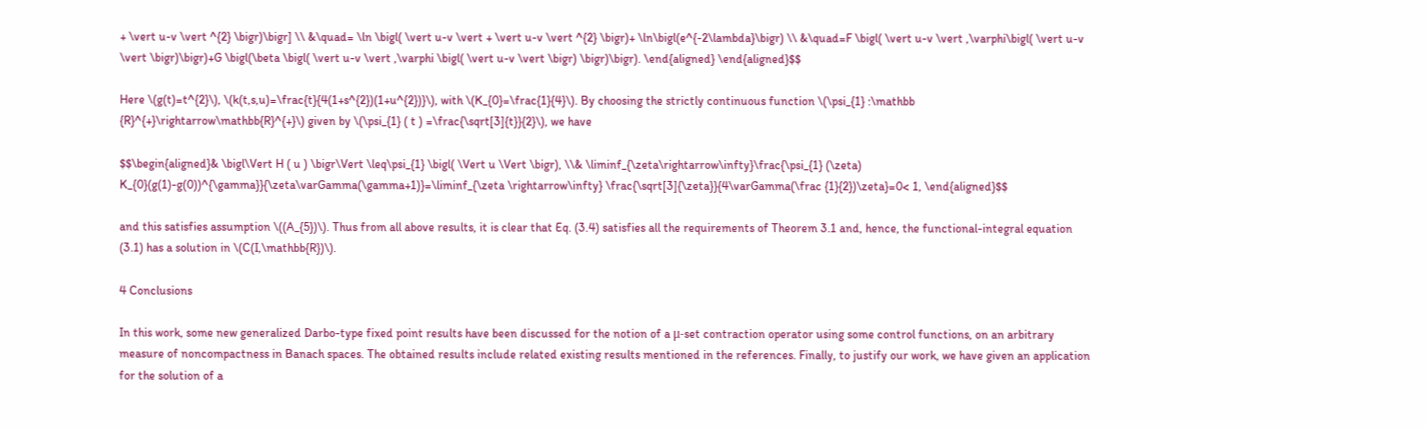+ \vert u-v \vert ^{2} \bigr)\bigr] \\ &\quad= \ln \bigl( \vert u-v \vert + \vert u-v \vert ^{2} \bigr)+ \ln\bigl(e^{-2\lambda}\bigr) \\ &\quad=F \bigl( \vert u-v \vert ,\varphi\bigl( \vert u-v \vert \bigr)\bigr)+G \bigl(\beta \bigl( \vert u-v \vert ,\varphi \bigl( \vert u-v \vert \bigr) \bigr)\bigr). \end{aligned} \end{aligned}$$

Here \(g(t)=t^{2}\), \(k(t,s,u)=\frac{t}{4(1+s^{2})(1+u^{2})}\), with \(K_{0}=\frac{1}{4}\). By choosing the strictly continuous function \(\psi_{1} :\mathbb {R}^{+}\rightarrow\mathbb{R}^{+}\) given by \(\psi_{1} ( t ) =\frac{\sqrt[3]{t}}{2}\), we have

$$\begin{aligned}& \bigl\Vert H ( u ) \bigr\Vert \leq\psi_{1} \bigl( \Vert u \Vert \bigr), \\& \liminf_{\zeta\rightarrow\infty}\frac{\psi_{1} (\zeta) K_{0}(g(1)-g(0))^{\gamma}}{\zeta\varGamma(\gamma+1)}=\liminf_{\zeta \rightarrow\infty} \frac{\sqrt[3]{\zeta}}{4\varGamma(\frac {1}{2})\zeta}=0< 1, \end{aligned}$$

and this satisfies assumption \((A_{5})\). Thus from all above results, it is clear that Eq. (3.4) satisfies all the requirements of Theorem 3.1 and, hence, the functional-integral equation (3.1) has a solution in \(C(I,\mathbb{R})\).

4 Conclusions

In this work, some new generalized Darbo-type fixed point results have been discussed for the notion of a μ-set contraction operator using some control functions, on an arbitrary measure of noncompactness in Banach spaces. The obtained results include related existing results mentioned in the references. Finally, to justify our work, we have given an application for the solution of a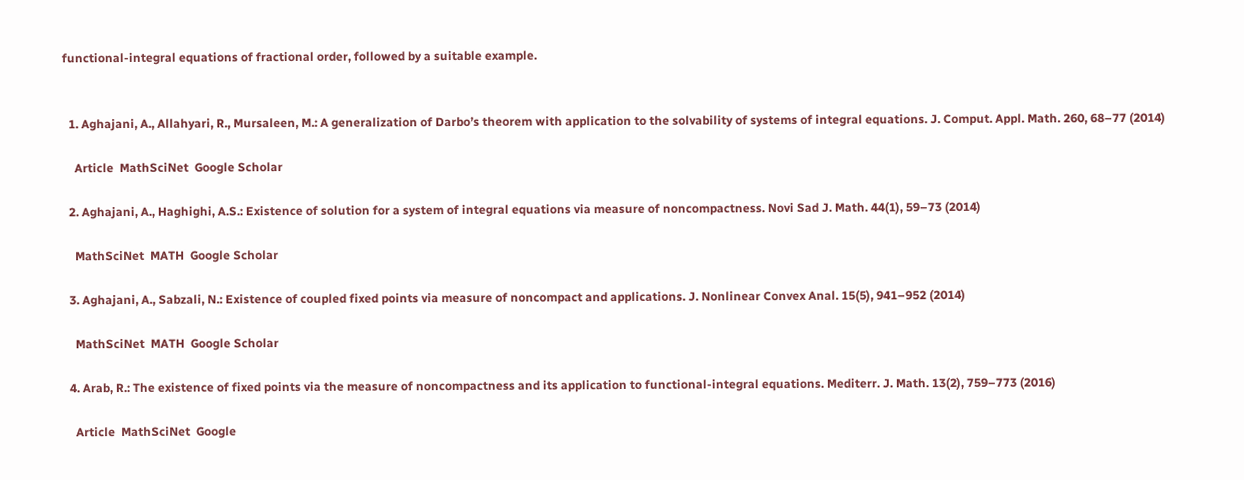functional-integral equations of fractional order, followed by a suitable example.


  1. Aghajani, A., Allahyari, R., Mursaleen, M.: A generalization of Darbo’s theorem with application to the solvability of systems of integral equations. J. Comput. Appl. Math. 260, 68–77 (2014)

    Article  MathSciNet  Google Scholar

  2. Aghajani, A., Haghighi, A.S.: Existence of solution for a system of integral equations via measure of noncompactness. Novi Sad J. Math. 44(1), 59–73 (2014)

    MathSciNet  MATH  Google Scholar

  3. Aghajani, A., Sabzali, N.: Existence of coupled fixed points via measure of noncompact and applications. J. Nonlinear Convex Anal. 15(5), 941–952 (2014)

    MathSciNet  MATH  Google Scholar

  4. Arab, R.: The existence of fixed points via the measure of noncompactness and its application to functional-integral equations. Mediterr. J. Math. 13(2), 759–773 (2016)

    Article  MathSciNet  Google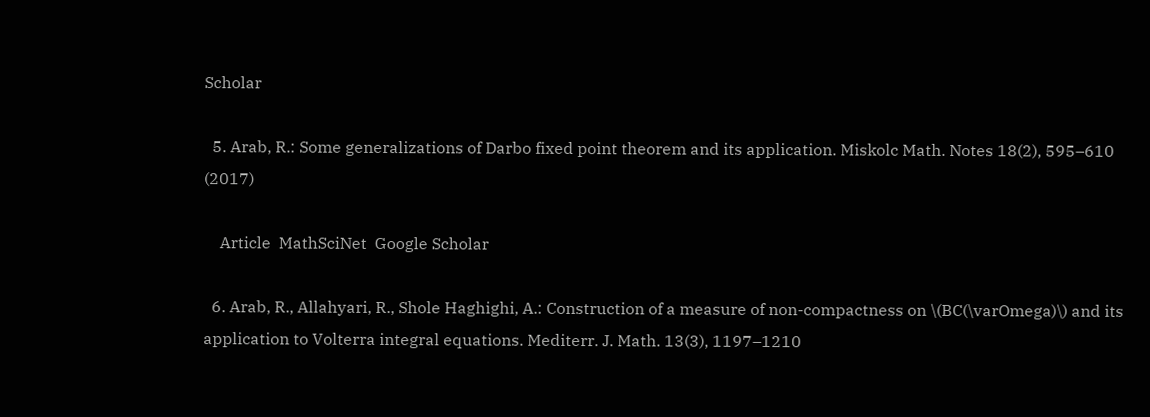Scholar

  5. Arab, R.: Some generalizations of Darbo fixed point theorem and its application. Miskolc Math. Notes 18(2), 595–610 (2017)

    Article  MathSciNet  Google Scholar

  6. Arab, R., Allahyari, R., Shole Haghighi, A.: Construction of a measure of non-compactness on \(BC(\varOmega)\) and its application to Volterra integral equations. Mediterr. J. Math. 13(3), 1197–1210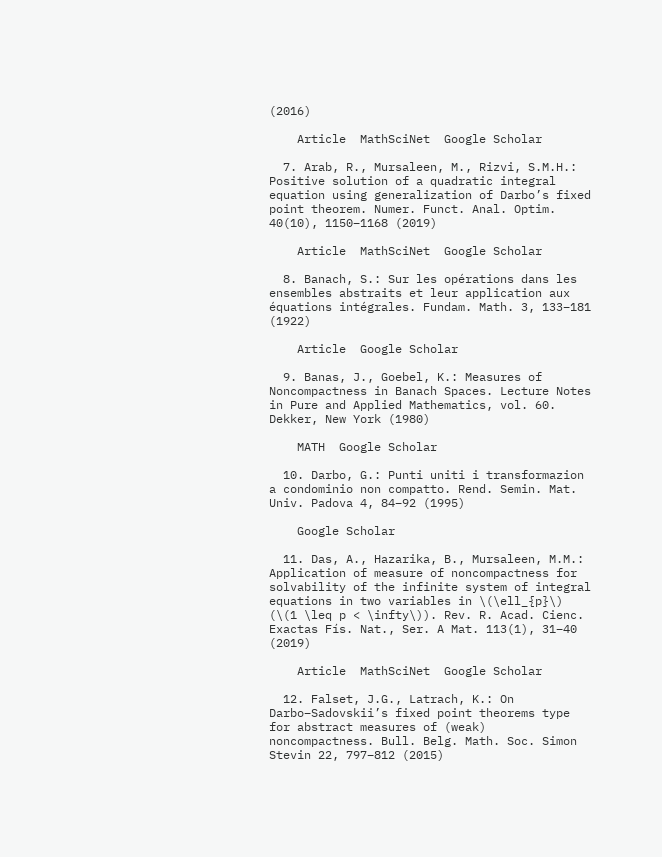(2016)

    Article  MathSciNet  Google Scholar

  7. Arab, R., Mursaleen, M., Rizvi, S.M.H.: Positive solution of a quadratic integral equation using generalization of Darbo’s fixed point theorem. Numer. Funct. Anal. Optim. 40(10), 1150–1168 (2019)

    Article  MathSciNet  Google Scholar

  8. Banach, S.: Sur les opérations dans les ensembles abstraits et leur application aux équations intégrales. Fundam. Math. 3, 133–181 (1922)

    Article  Google Scholar

  9. Banas, J., Goebel, K.: Measures of Noncompactness in Banach Spaces. Lecture Notes in Pure and Applied Mathematics, vol. 60. Dekker, New York (1980)

    MATH  Google Scholar

  10. Darbo, G.: Punti uniti i transformazion a condominio non compatto. Rend. Semin. Mat. Univ. Padova 4, 84–92 (1995)

    Google Scholar

  11. Das, A., Hazarika, B., Mursaleen, M.M.: Application of measure of noncompactness for solvability of the infinite system of integral equations in two variables in \(\ell_{p}\) (\(1 \leq p < \infty\)). Rev. R. Acad. Cienc. Exactas Fís. Nat., Ser. A Mat. 113(1), 31–40 (2019)

    Article  MathSciNet  Google Scholar

  12. Falset, J.G., Latrach, K.: On Darbo–Sadovskii’s fixed point theorems type for abstract measures of (weak) noncompactness. Bull. Belg. Math. Soc. Simon Stevin 22, 797–812 (2015)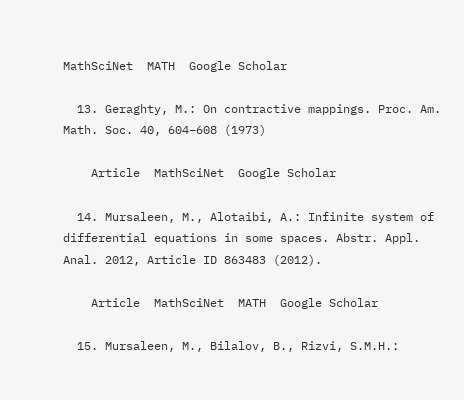MathSciNet  MATH  Google Scholar

  13. Geraghty, M.: On contractive mappings. Proc. Am. Math. Soc. 40, 604–608 (1973)

    Article  MathSciNet  Google Scholar

  14. Mursaleen, M., Alotaibi, A.: Infinite system of differential equations in some spaces. Abstr. Appl. Anal. 2012, Article ID 863483 (2012).

    Article  MathSciNet  MATH  Google Scholar

  15. Mursaleen, M., Bilalov, B., Rizvi, S.M.H.: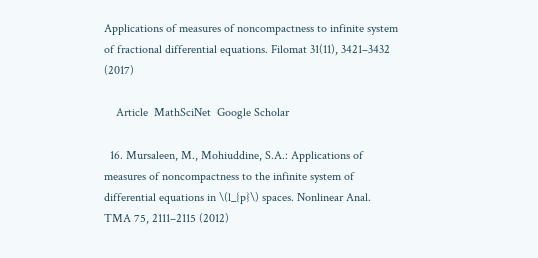Applications of measures of noncompactness to infinite system of fractional differential equations. Filomat 31(11), 3421–3432 (2017)

    Article  MathSciNet  Google Scholar

  16. Mursaleen, M., Mohiuddine, S.A.: Applications of measures of noncompactness to the infinite system of differential equations in \(l_{p}\) spaces. Nonlinear Anal. TMA 75, 2111–2115 (2012)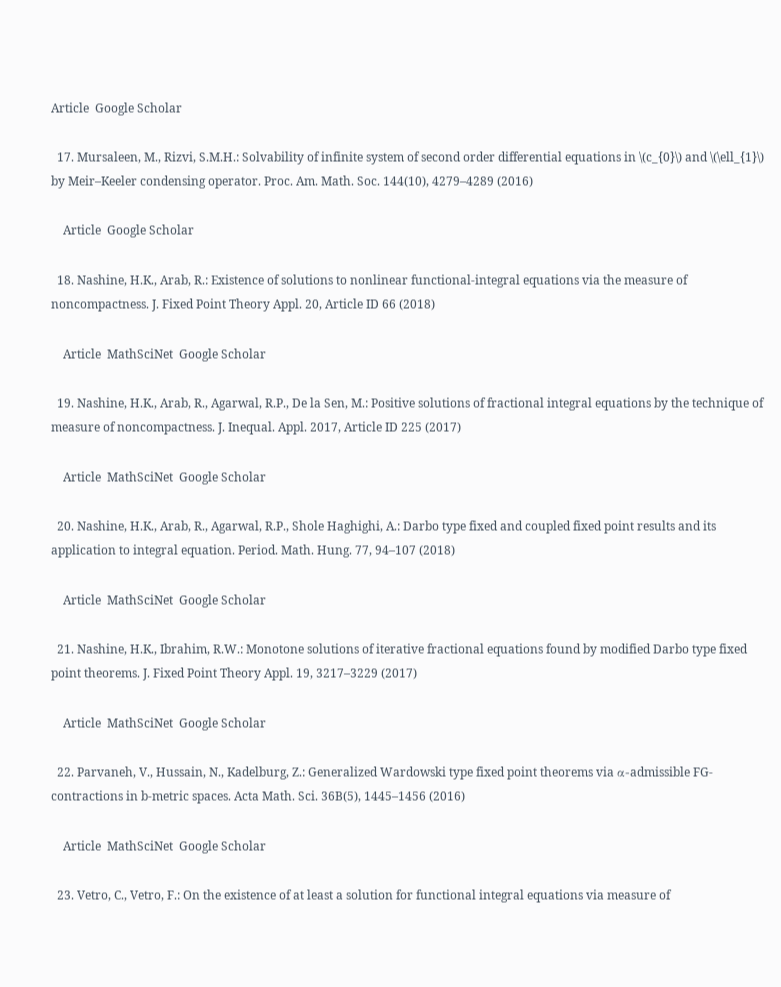Article  Google Scholar

  17. Mursaleen, M., Rizvi, S.M.H.: Solvability of infinite system of second order differential equations in \(c_{0}\) and \(\ell_{1}\) by Meir–Keeler condensing operator. Proc. Am. Math. Soc. 144(10), 4279–4289 (2016)

    Article  Google Scholar

  18. Nashine, H.K., Arab, R.: Existence of solutions to nonlinear functional-integral equations via the measure of noncompactness. J. Fixed Point Theory Appl. 20, Article ID 66 (2018)

    Article  MathSciNet  Google Scholar

  19. Nashine, H.K., Arab, R., Agarwal, R.P., De la Sen, M.: Positive solutions of fractional integral equations by the technique of measure of noncompactness. J. Inequal. Appl. 2017, Article ID 225 (2017)

    Article  MathSciNet  Google Scholar

  20. Nashine, H.K., Arab, R., Agarwal, R.P., Shole Haghighi, A.: Darbo type fixed and coupled fixed point results and its application to integral equation. Period. Math. Hung. 77, 94–107 (2018)

    Article  MathSciNet  Google Scholar

  21. Nashine, H.K., Ibrahim, R.W.: Monotone solutions of iterative fractional equations found by modified Darbo type fixed point theorems. J. Fixed Point Theory Appl. 19, 3217–3229 (2017)

    Article  MathSciNet  Google Scholar

  22. Parvaneh, V., Hussain, N., Kadelburg, Z.: Generalized Wardowski type fixed point theorems via α-admissible FG-contractions in b-metric spaces. Acta Math. Sci. 36B(5), 1445–1456 (2016)

    Article  MathSciNet  Google Scholar

  23. Vetro, C., Vetro, F.: On the existence of at least a solution for functional integral equations via measure of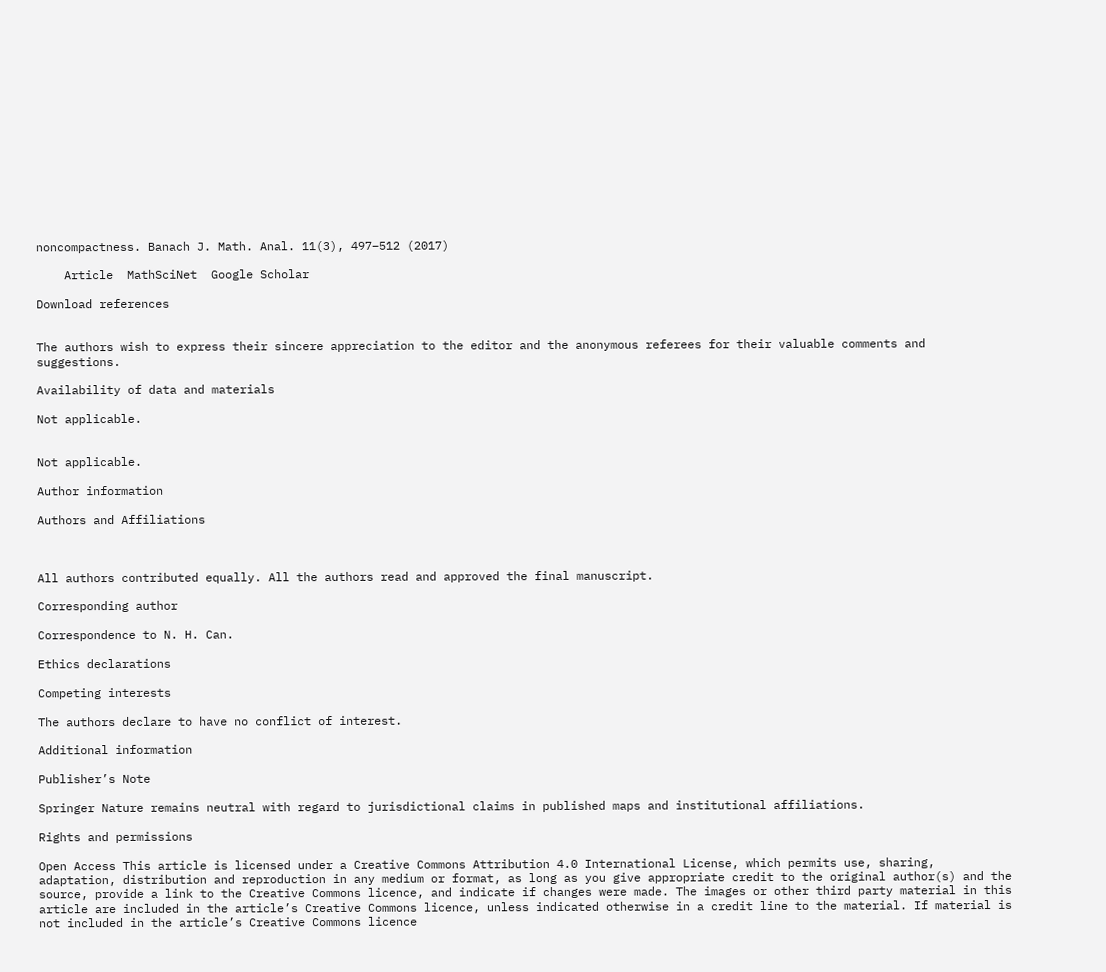noncompactness. Banach J. Math. Anal. 11(3), 497–512 (2017)

    Article  MathSciNet  Google Scholar

Download references


The authors wish to express their sincere appreciation to the editor and the anonymous referees for their valuable comments and suggestions.

Availability of data and materials

Not applicable.


Not applicable.

Author information

Authors and Affiliations



All authors contributed equally. All the authors read and approved the final manuscript.

Corresponding author

Correspondence to N. H. Can.

Ethics declarations

Competing interests

The authors declare to have no conflict of interest.

Additional information

Publisher’s Note

Springer Nature remains neutral with regard to jurisdictional claims in published maps and institutional affiliations.

Rights and permissions

Open Access This article is licensed under a Creative Commons Attribution 4.0 International License, which permits use, sharing, adaptation, distribution and reproduction in any medium or format, as long as you give appropriate credit to the original author(s) and the source, provide a link to the Creative Commons licence, and indicate if changes were made. The images or other third party material in this article are included in the article’s Creative Commons licence, unless indicated otherwise in a credit line to the material. If material is not included in the article’s Creative Commons licence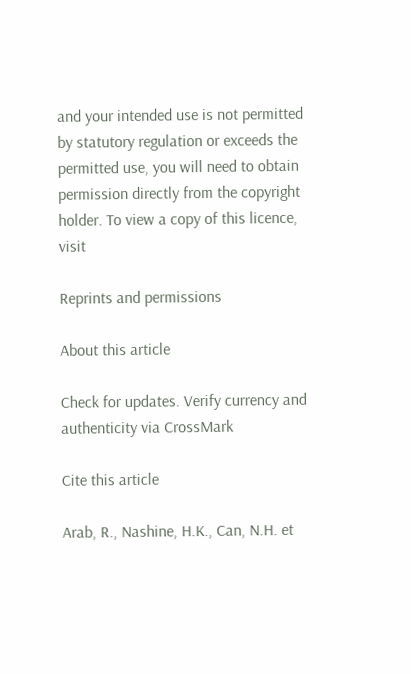and your intended use is not permitted by statutory regulation or exceeds the permitted use, you will need to obtain permission directly from the copyright holder. To view a copy of this licence, visit

Reprints and permissions

About this article

Check for updates. Verify currency and authenticity via CrossMark

Cite this article

Arab, R., Nashine, H.K., Can, N.H. et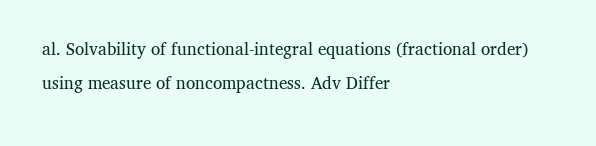al. Solvability of functional-integral equations (fractional order) using measure of noncompactness. Adv Differ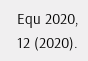Equ 2020, 12 (2020).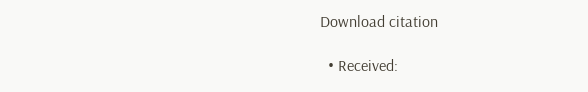Download citation

  • Received: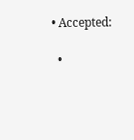• Accepted:

  •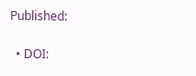Published:

  • DOI: